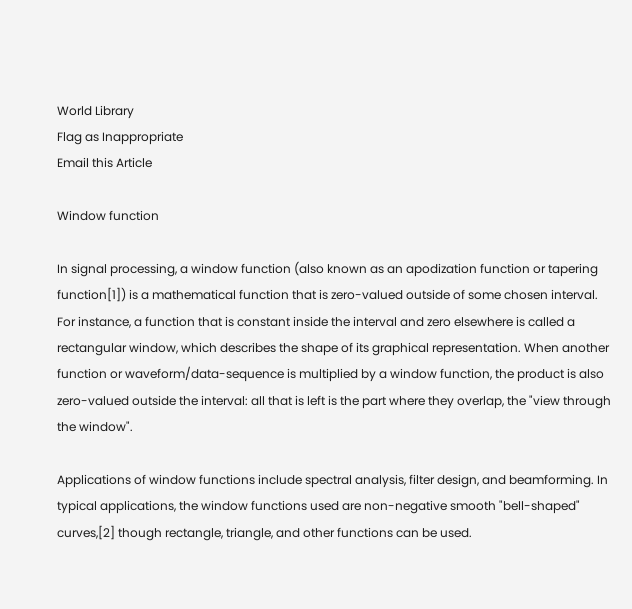World Library
Flag as Inappropriate
Email this Article

Window function

In signal processing, a window function (also known as an apodization function or tapering function[1]) is a mathematical function that is zero-valued outside of some chosen interval. For instance, a function that is constant inside the interval and zero elsewhere is called a rectangular window, which describes the shape of its graphical representation. When another function or waveform/data-sequence is multiplied by a window function, the product is also zero-valued outside the interval: all that is left is the part where they overlap, the "view through the window".

Applications of window functions include spectral analysis, filter design, and beamforming. In typical applications, the window functions used are non-negative smooth "bell-shaped" curves,[2] though rectangle, triangle, and other functions can be used.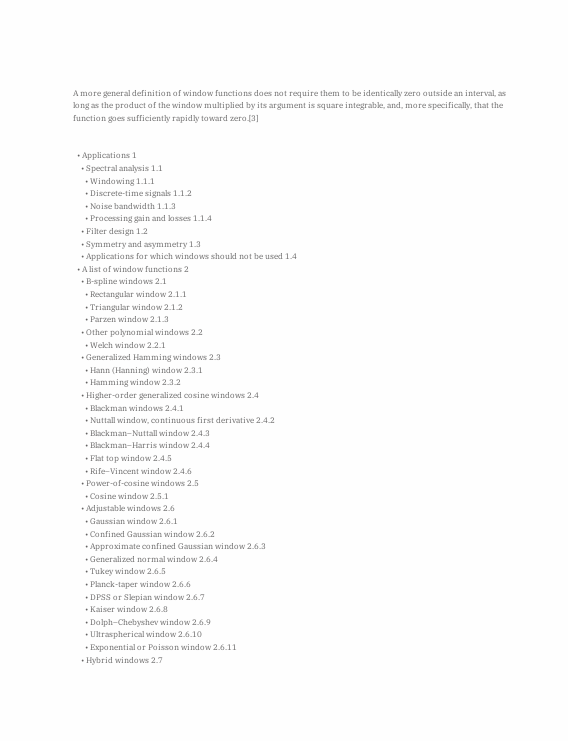A more general definition of window functions does not require them to be identically zero outside an interval, as long as the product of the window multiplied by its argument is square integrable, and, more specifically, that the function goes sufficiently rapidly toward zero.[3]


  • Applications 1
    • Spectral analysis 1.1
      • Windowing 1.1.1
      • Discrete-time signals 1.1.2
      • Noise bandwidth 1.1.3
      • Processing gain and losses 1.1.4
    • Filter design 1.2
    • Symmetry and asymmetry 1.3
    • Applications for which windows should not be used 1.4
  • A list of window functions 2
    • B-spline windows 2.1
      • Rectangular window 2.1.1
      • Triangular window 2.1.2
      • Parzen window 2.1.3
    • Other polynomial windows 2.2
      • Welch window 2.2.1
    • Generalized Hamming windows 2.3
      • Hann (Hanning) window 2.3.1
      • Hamming window 2.3.2
    • Higher-order generalized cosine windows 2.4
      • Blackman windows 2.4.1
      • Nuttall window, continuous first derivative 2.4.2
      • Blackman–Nuttall window 2.4.3
      • Blackman–Harris window 2.4.4
      • Flat top window 2.4.5
      • Rife–Vincent window 2.4.6
    • Power-of-cosine windows 2.5
      • Cosine window 2.5.1
    • Adjustable windows 2.6
      • Gaussian window 2.6.1
      • Confined Gaussian window 2.6.2
      • Approximate confined Gaussian window 2.6.3
      • Generalized normal window 2.6.4
      • Tukey window 2.6.5
      • Planck-taper window 2.6.6
      • DPSS or Slepian window 2.6.7
      • Kaiser window 2.6.8
      • Dolph–Chebyshev window 2.6.9
      • Ultraspherical window 2.6.10
      • Exponential or Poisson window 2.6.11
    • Hybrid windows 2.7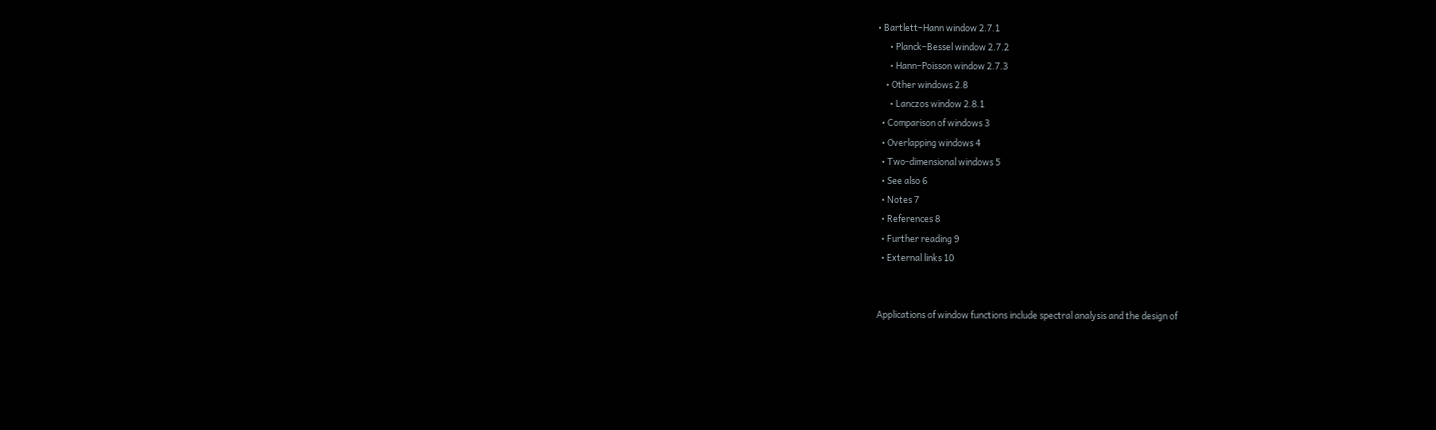• Bartlett–Hann window 2.7.1
      • Planck–Bessel window 2.7.2
      • Hann–Poisson window 2.7.3
    • Other windows 2.8
      • Lanczos window 2.8.1
  • Comparison of windows 3
  • Overlapping windows 4
  • Two-dimensional windows 5
  • See also 6
  • Notes 7
  • References 8
  • Further reading 9
  • External links 10


Applications of window functions include spectral analysis and the design of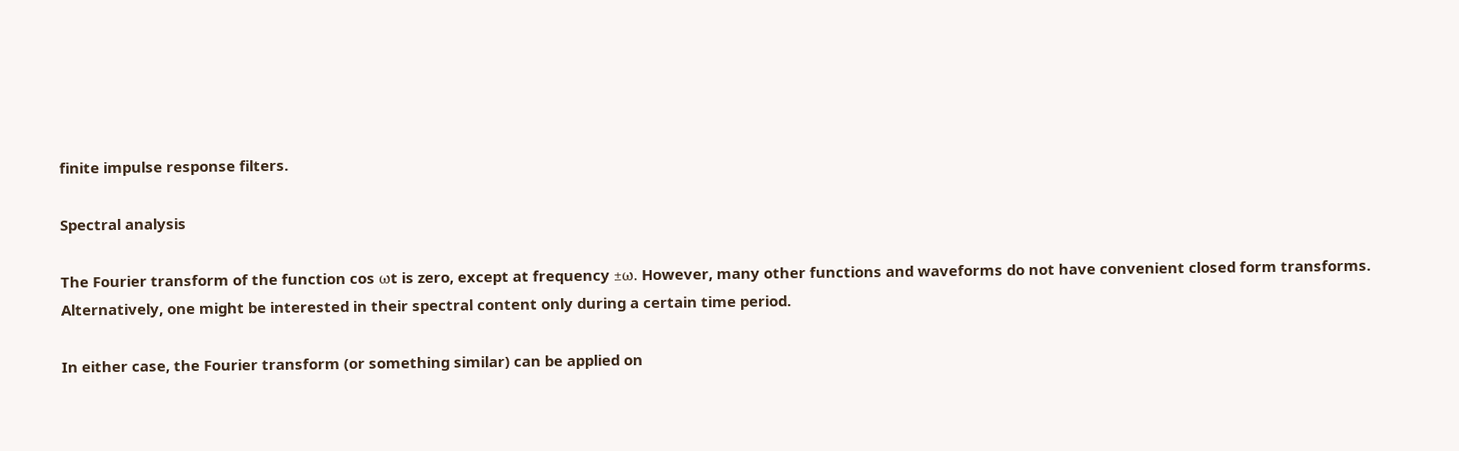finite impulse response filters.

Spectral analysis

The Fourier transform of the function cos ωt is zero, except at frequency ±ω. However, many other functions and waveforms do not have convenient closed form transforms. Alternatively, one might be interested in their spectral content only during a certain time period.

In either case, the Fourier transform (or something similar) can be applied on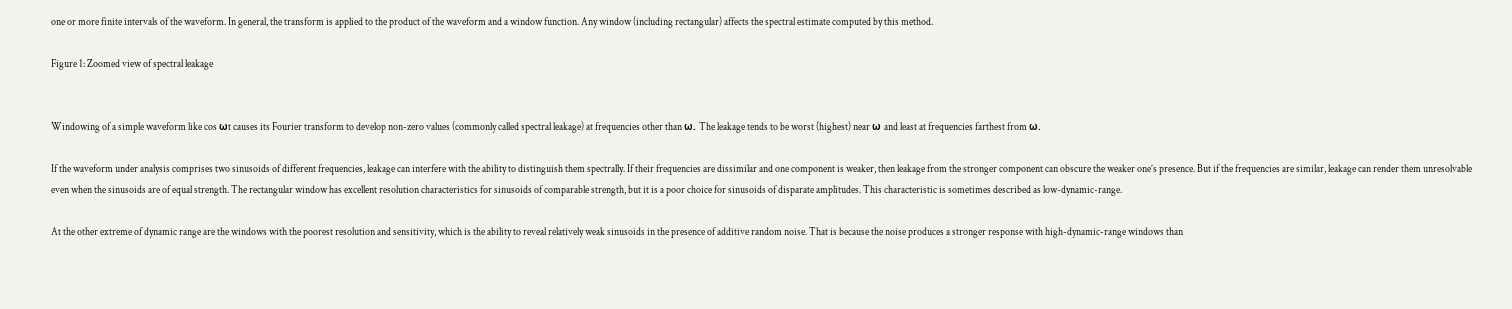one or more finite intervals of the waveform. In general, the transform is applied to the product of the waveform and a window function. Any window (including rectangular) affects the spectral estimate computed by this method.

Figure 1: Zoomed view of spectral leakage


Windowing of a simple waveform like cos ωt causes its Fourier transform to develop non-zero values (commonly called spectral leakage) at frequencies other than ω. The leakage tends to be worst (highest) near ω and least at frequencies farthest from ω.

If the waveform under analysis comprises two sinusoids of different frequencies, leakage can interfere with the ability to distinguish them spectrally. If their frequencies are dissimilar and one component is weaker, then leakage from the stronger component can obscure the weaker one’s presence. But if the frequencies are similar, leakage can render them unresolvable even when the sinusoids are of equal strength. The rectangular window has excellent resolution characteristics for sinusoids of comparable strength, but it is a poor choice for sinusoids of disparate amplitudes. This characteristic is sometimes described as low-dynamic-range.

At the other extreme of dynamic range are the windows with the poorest resolution and sensitivity, which is the ability to reveal relatively weak sinusoids in the presence of additive random noise. That is because the noise produces a stronger response with high-dynamic-range windows than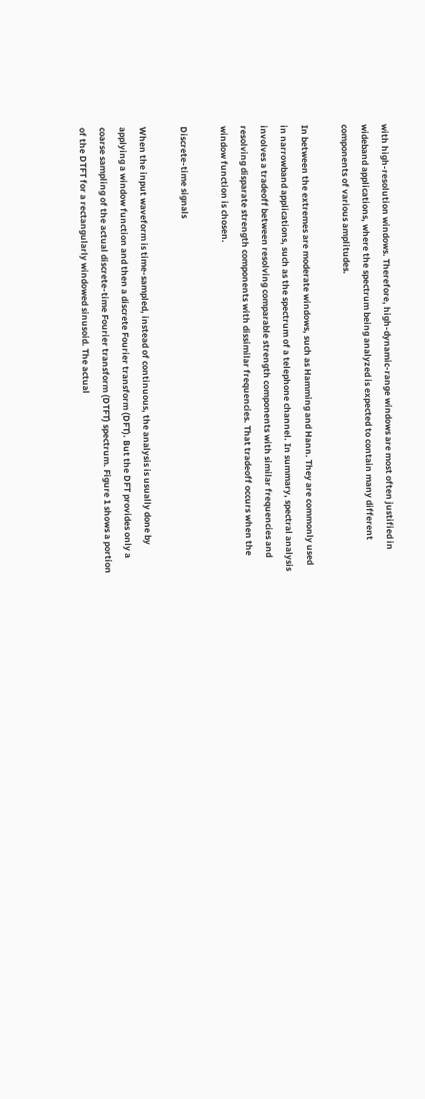with high-resolution windows. Therefore, high-dynamic-range windows are most often justified in wideband applications, where the spectrum being analyzed is expected to contain many different components of various amplitudes.

In between the extremes are moderate windows, such as Hamming and Hann. They are commonly used in narrowband applications, such as the spectrum of a telephone channel. In summary, spectral analysis involves a tradeoff between resolving comparable strength components with similar frequencies and resolving disparate strength components with dissimilar frequencies. That tradeoff occurs when the window function is chosen.

Discrete-time signals

When the input waveform is time-sampled, instead of continuous, the analysis is usually done by applying a window function and then a discrete Fourier transform (DFT). But the DFT provides only a coarse sampling of the actual discrete-time Fourier transform (DTFT) spectrum. Figure 1 shows a portion of the DTFT for a rectangularly windowed sinusoid. The actual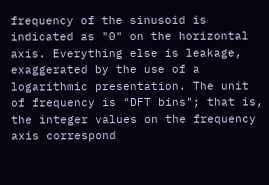frequency of the sinusoid is indicated as "0" on the horizontal axis. Everything else is leakage, exaggerated by the use of a logarithmic presentation. The unit of frequency is "DFT bins"; that is, the integer values on the frequency axis correspond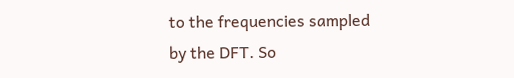to the frequencies sampled by the DFT. So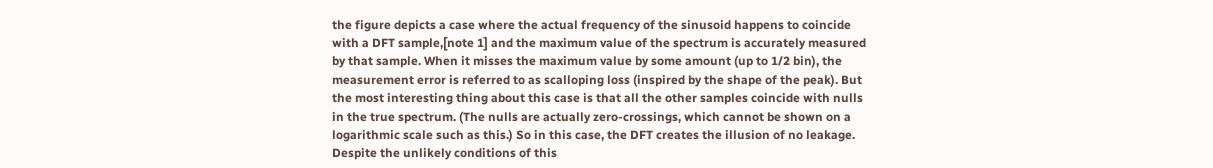the figure depicts a case where the actual frequency of the sinusoid happens to coincide with a DFT sample,[note 1] and the maximum value of the spectrum is accurately measured by that sample. When it misses the maximum value by some amount (up to 1/2 bin), the measurement error is referred to as scalloping loss (inspired by the shape of the peak). But the most interesting thing about this case is that all the other samples coincide with nulls in the true spectrum. (The nulls are actually zero-crossings, which cannot be shown on a logarithmic scale such as this.) So in this case, the DFT creates the illusion of no leakage. Despite the unlikely conditions of this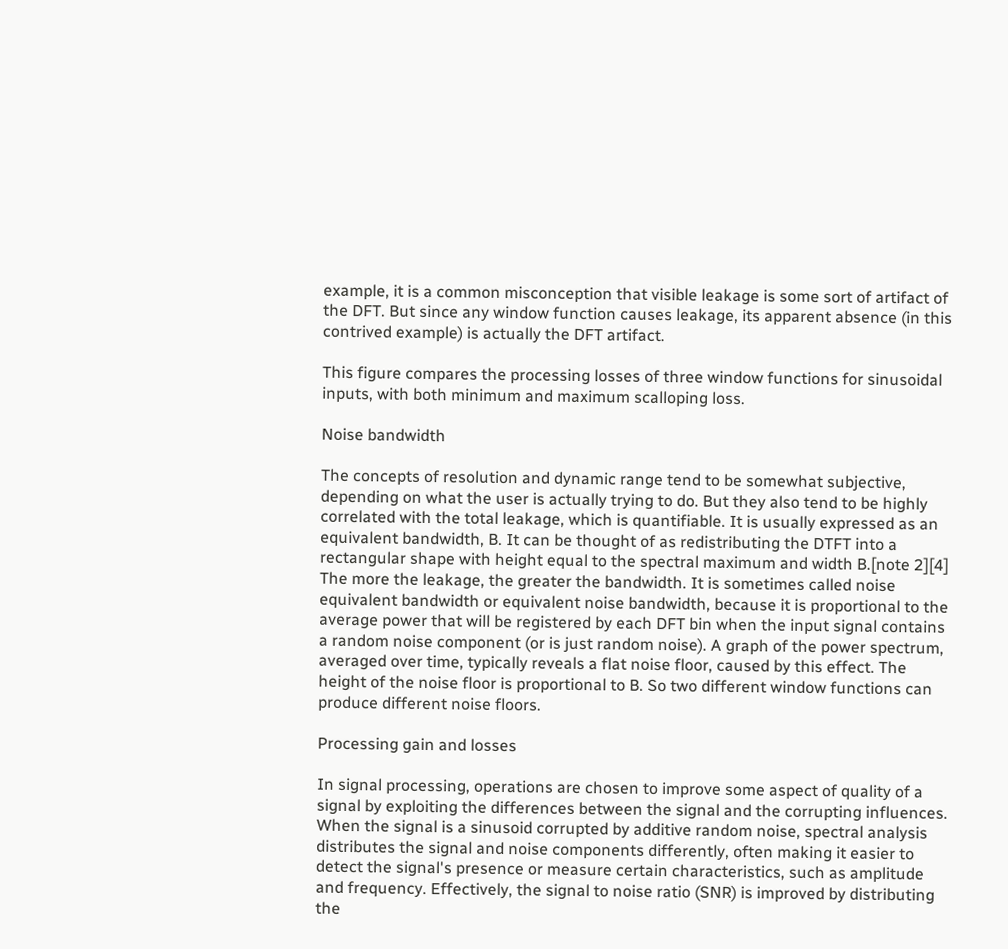example, it is a common misconception that visible leakage is some sort of artifact of the DFT. But since any window function causes leakage, its apparent absence (in this contrived example) is actually the DFT artifact.

This figure compares the processing losses of three window functions for sinusoidal inputs, with both minimum and maximum scalloping loss.

Noise bandwidth

The concepts of resolution and dynamic range tend to be somewhat subjective, depending on what the user is actually trying to do. But they also tend to be highly correlated with the total leakage, which is quantifiable. It is usually expressed as an equivalent bandwidth, B. It can be thought of as redistributing the DTFT into a rectangular shape with height equal to the spectral maximum and width B.[note 2][4] The more the leakage, the greater the bandwidth. It is sometimes called noise equivalent bandwidth or equivalent noise bandwidth, because it is proportional to the average power that will be registered by each DFT bin when the input signal contains a random noise component (or is just random noise). A graph of the power spectrum, averaged over time, typically reveals a flat noise floor, caused by this effect. The height of the noise floor is proportional to B. So two different window functions can produce different noise floors.

Processing gain and losses

In signal processing, operations are chosen to improve some aspect of quality of a signal by exploiting the differences between the signal and the corrupting influences. When the signal is a sinusoid corrupted by additive random noise, spectral analysis distributes the signal and noise components differently, often making it easier to detect the signal's presence or measure certain characteristics, such as amplitude and frequency. Effectively, the signal to noise ratio (SNR) is improved by distributing the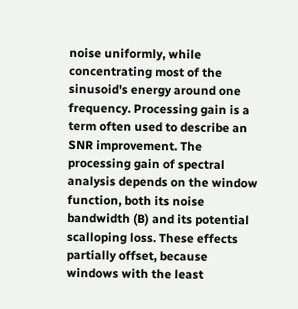noise uniformly, while concentrating most of the sinusoid's energy around one frequency. Processing gain is a term often used to describe an SNR improvement. The processing gain of spectral analysis depends on the window function, both its noise bandwidth (B) and its potential scalloping loss. These effects partially offset, because windows with the least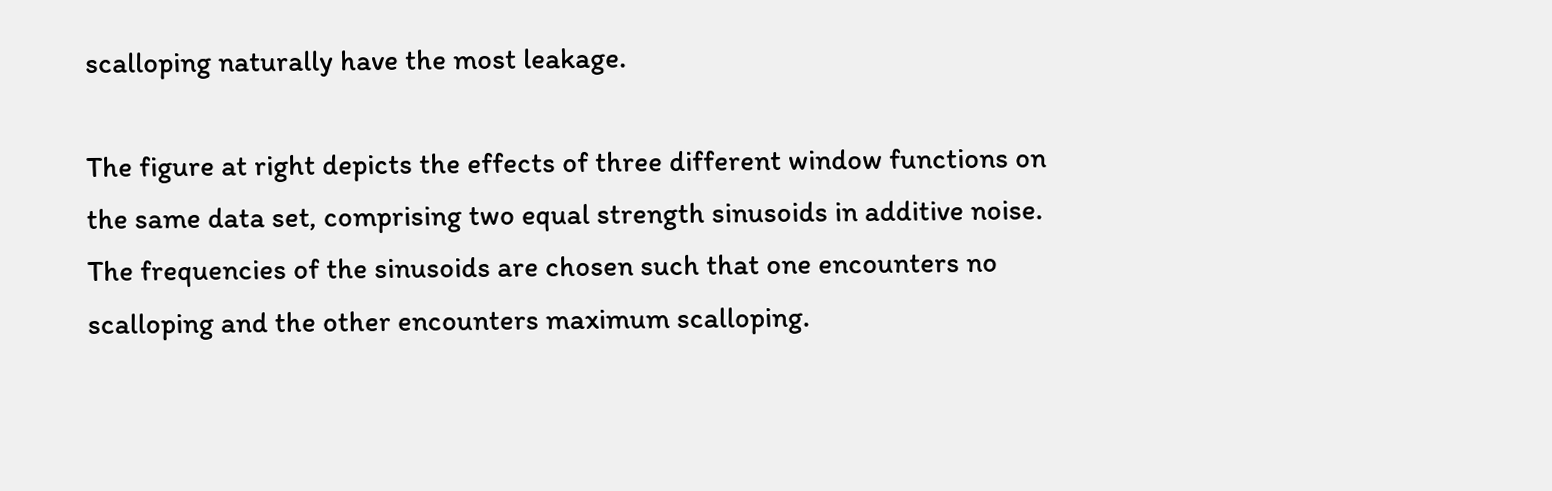scalloping naturally have the most leakage.

The figure at right depicts the effects of three different window functions on the same data set, comprising two equal strength sinusoids in additive noise. The frequencies of the sinusoids are chosen such that one encounters no scalloping and the other encounters maximum scalloping.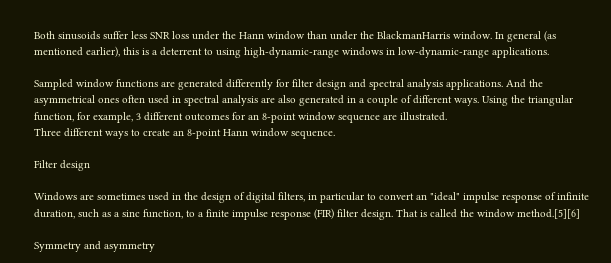Both sinusoids suffer less SNR loss under the Hann window than under the BlackmanHarris window. In general (as mentioned earlier), this is a deterrent to using high-dynamic-range windows in low-dynamic-range applications.

Sampled window functions are generated differently for filter design and spectral analysis applications. And the asymmetrical ones often used in spectral analysis are also generated in a couple of different ways. Using the triangular function, for example, 3 different outcomes for an 8-point window sequence are illustrated.
Three different ways to create an 8-point Hann window sequence.

Filter design

Windows are sometimes used in the design of digital filters, in particular to convert an "ideal" impulse response of infinite duration, such as a sinc function, to a finite impulse response (FIR) filter design. That is called the window method.[5][6]

Symmetry and asymmetry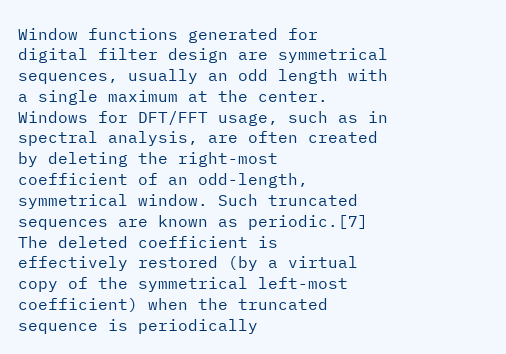Window functions generated for digital filter design are symmetrical sequences, usually an odd length with a single maximum at the center. Windows for DFT/FFT usage, such as in spectral analysis, are often created by deleting the right-most coefficient of an odd-length, symmetrical window. Such truncated sequences are known as periodic.[7] The deleted coefficient is effectively restored (by a virtual copy of the symmetrical left-most coefficient) when the truncated sequence is periodically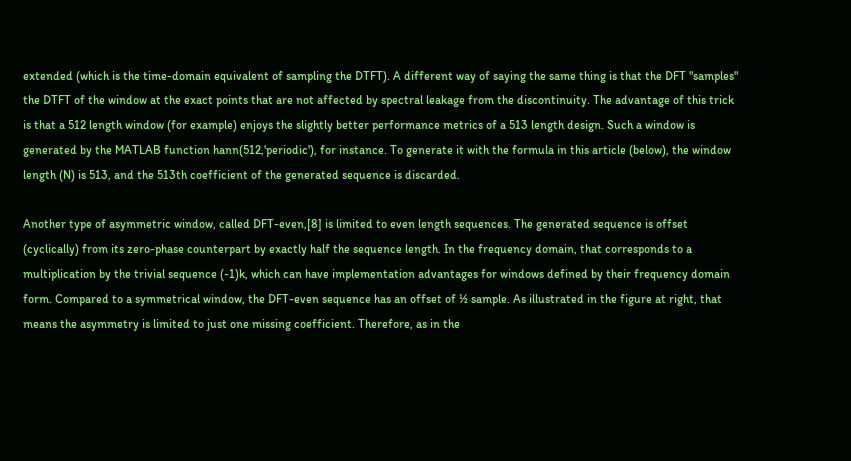extended (which is the time-domain equivalent of sampling the DTFT). A different way of saying the same thing is that the DFT "samples" the DTFT of the window at the exact points that are not affected by spectral leakage from the discontinuity. The advantage of this trick is that a 512 length window (for example) enjoys the slightly better performance metrics of a 513 length design. Such a window is generated by the MATLAB function hann(512,'periodic'), for instance. To generate it with the formula in this article (below), the window length (N) is 513, and the 513th coefficient of the generated sequence is discarded.

Another type of asymmetric window, called DFT-even,[8] is limited to even length sequences. The generated sequence is offset (cyclically) from its zero-phase counterpart by exactly half the sequence length. In the frequency domain, that corresponds to a multiplication by the trivial sequence (-1)k, which can have implementation advantages for windows defined by their frequency domain form. Compared to a symmetrical window, the DFT-even sequence has an offset of ½ sample. As illustrated in the figure at right, that means the asymmetry is limited to just one missing coefficient. Therefore, as in the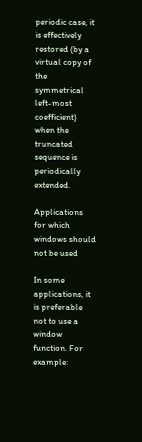periodic case, it is effectively restored (by a virtual copy of the symmetrical left-most coefficient) when the truncated sequence is periodically extended.

Applications for which windows should not be used

In some applications, it is preferable not to use a window function. For example: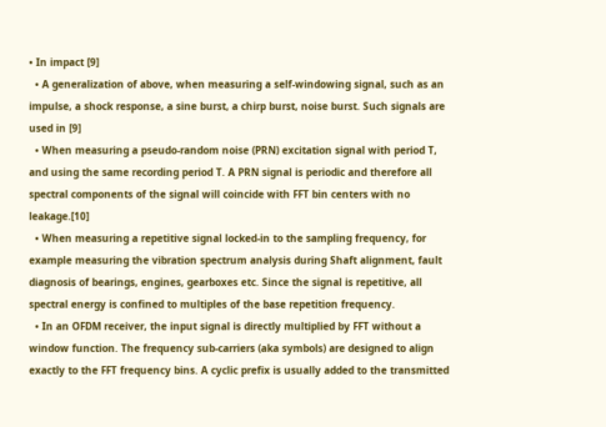• In impact [9]
  • A generalization of above, when measuring a self-windowing signal, such as an impulse, a shock response, a sine burst, a chirp burst, noise burst. Such signals are used in [9]
  • When measuring a pseudo-random noise (PRN) excitation signal with period T, and using the same recording period T. A PRN signal is periodic and therefore all spectral components of the signal will coincide with FFT bin centers with no leakage.[10]
  • When measuring a repetitive signal locked-in to the sampling frequency, for example measuring the vibration spectrum analysis during Shaft alignment, fault diagnosis of bearings, engines, gearboxes etc. Since the signal is repetitive, all spectral energy is confined to multiples of the base repetition frequency.
  • In an OFDM receiver, the input signal is directly multiplied by FFT without a window function. The frequency sub-carriers (aka symbols) are designed to align exactly to the FFT frequency bins. A cyclic prefix is usually added to the transmitted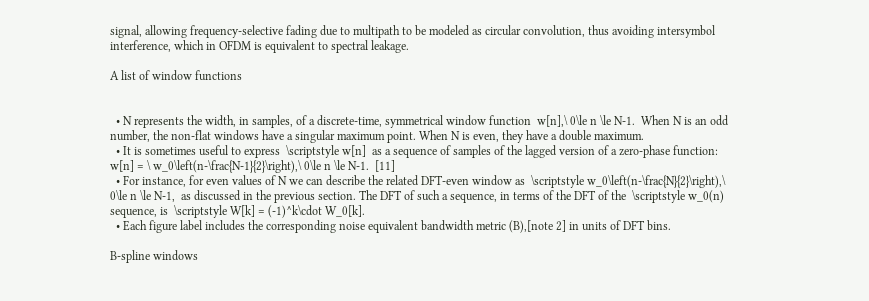signal, allowing frequency-selective fading due to multipath to be modeled as circular convolution, thus avoiding intersymbol interference, which in OFDM is equivalent to spectral leakage.

A list of window functions


  • N represents the width, in samples, of a discrete-time, symmetrical window function  w[n],\ 0\le n \le N-1.  When N is an odd number, the non-flat windows have a singular maximum point. When N is even, they have a double maximum.
  • It is sometimes useful to express  \scriptstyle w[n]  as a sequence of samples of the lagged version of a zero-phase function:
w[n] = \ w_0\left(n-\frac{N-1}{2}\right),\ 0\le n \le N-1.  [11]
  • For instance, for even values of N we can describe the related DFT-even window as  \scriptstyle w_0\left(n-\frac{N}{2}\right),\ 0\le n \le N-1,  as discussed in the previous section. The DFT of such a sequence, in terms of the DFT of the  \scriptstyle w_0(n)  sequence, is  \scriptstyle W[k] = (-1)^k\cdot W_0[k].
  • Each figure label includes the corresponding noise equivalent bandwidth metric (B),[note 2] in units of DFT bins.

B-spline windows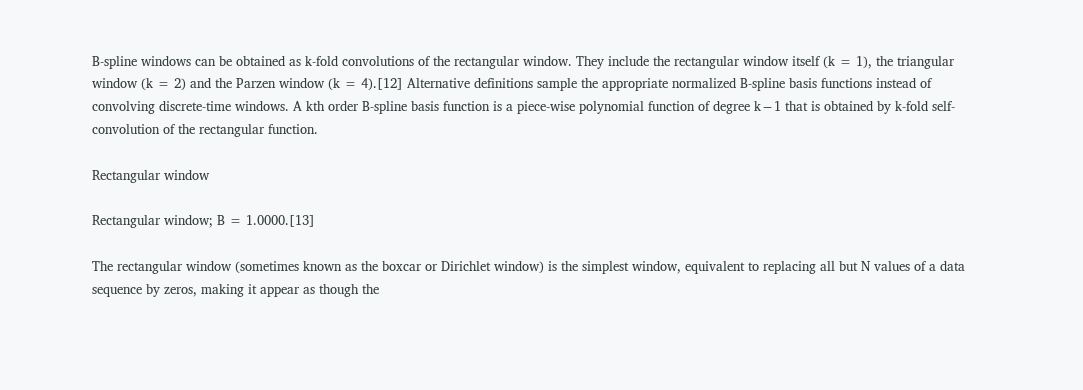B-spline windows can be obtained as k-fold convolutions of the rectangular window. They include the rectangular window itself (k = 1), the triangular window (k = 2) and the Parzen window (k = 4).[12] Alternative definitions sample the appropriate normalized B-spline basis functions instead of convolving discrete-time windows. A kth order B-spline basis function is a piece-wise polynomial function of degree k−1 that is obtained by k-fold self-convolution of the rectangular function.

Rectangular window

Rectangular window; B = 1.0000.[13]

The rectangular window (sometimes known as the boxcar or Dirichlet window) is the simplest window, equivalent to replacing all but N values of a data sequence by zeros, making it appear as though the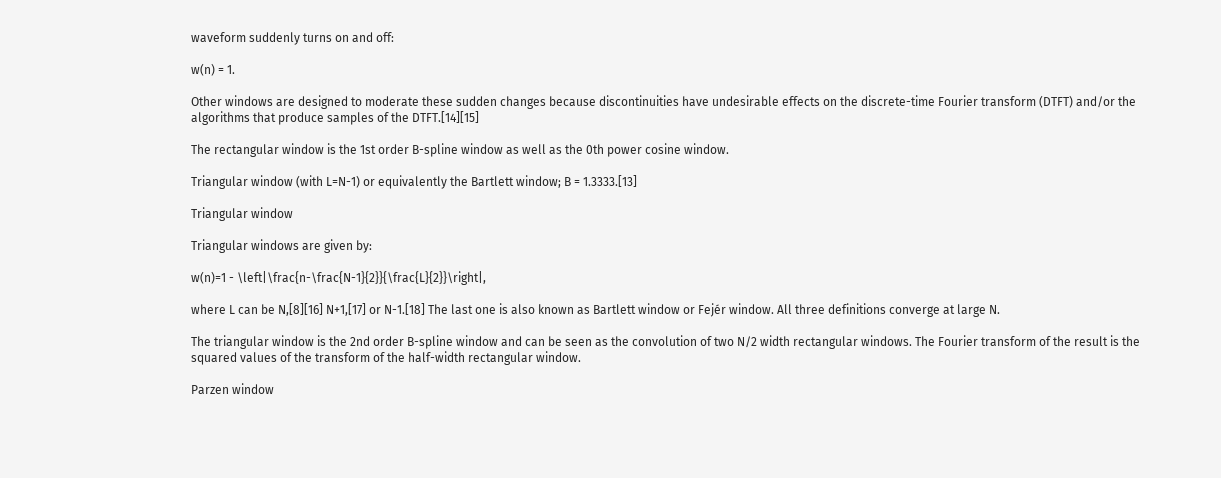waveform suddenly turns on and off:

w(n) = 1.

Other windows are designed to moderate these sudden changes because discontinuities have undesirable effects on the discrete-time Fourier transform (DTFT) and/or the algorithms that produce samples of the DTFT.[14][15]

The rectangular window is the 1st order B-spline window as well as the 0th power cosine window.

Triangular window (with L=N-1) or equivalently the Bartlett window; B = 1.3333.[13]

Triangular window

Triangular windows are given by:

w(n)=1 - \left|\frac{n-\frac{N-1}{2}}{\frac{L}{2}}\right|,

where L can be N,[8][16] N+1,[17] or N-1.[18] The last one is also known as Bartlett window or Fejér window. All three definitions converge at large N.

The triangular window is the 2nd order B-spline window and can be seen as the convolution of two N/2 width rectangular windows. The Fourier transform of the result is the squared values of the transform of the half-width rectangular window.

Parzen window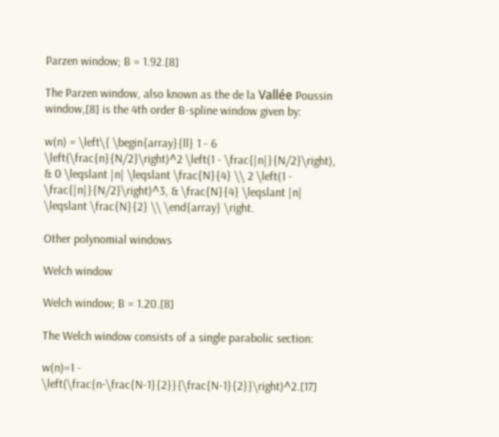Parzen window; B = 1.92.[8]

The Parzen window, also known as the de la Vallée Poussin window,[8] is the 4th order B-spline window given by:

w(n) = \left\{ \begin{array}{ll} 1 - 6 \left(\frac{n}{N/2}\right)^2 \left(1 - \frac{|n|}{N/2}\right), & 0 \leqslant |n| \leqslant \frac{N}{4} \\ 2 \left(1 - \frac{|n|}{N/2}\right)^3, & \frac{N}{4} \leqslant |n| \leqslant \frac{N}{2} \\ \end{array} \right.

Other polynomial windows

Welch window

Welch window; B = 1.20.[8]

The Welch window consists of a single parabolic section:

w(n)=1 - \left(\frac{n-\frac{N-1}{2}}{\frac{N-1}{2}}\right)^2.[17]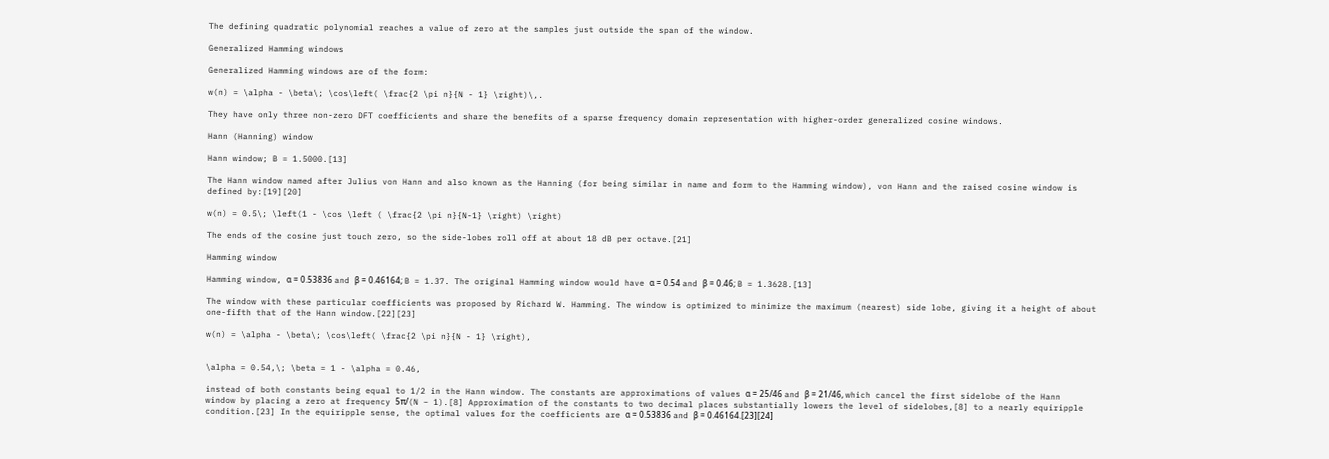The defining quadratic polynomial reaches a value of zero at the samples just outside the span of the window.

Generalized Hamming windows

Generalized Hamming windows are of the form:

w(n) = \alpha - \beta\; \cos\left( \frac{2 \pi n}{N - 1} \right)\,.

They have only three non-zero DFT coefficients and share the benefits of a sparse frequency domain representation with higher-order generalized cosine windows.

Hann (Hanning) window

Hann window; B = 1.5000.[13]

The Hann window named after Julius von Hann and also known as the Hanning (for being similar in name and form to the Hamming window), von Hann and the raised cosine window is defined by:[19][20]

w(n) = 0.5\; \left(1 - \cos \left ( \frac{2 \pi n}{N-1} \right) \right)

The ends of the cosine just touch zero, so the side-lobes roll off at about 18 dB per octave.[21]

Hamming window

Hamming window, α = 0.53836 and β = 0.46164; B = 1.37. The original Hamming window would have α = 0.54 and β = 0.46; B = 1.3628.[13]

The window with these particular coefficients was proposed by Richard W. Hamming. The window is optimized to minimize the maximum (nearest) side lobe, giving it a height of about one-fifth that of the Hann window.[22][23]

w(n) = \alpha - \beta\; \cos\left( \frac{2 \pi n}{N - 1} \right),


\alpha = 0.54,\; \beta = 1 - \alpha = 0.46,

instead of both constants being equal to 1/2 in the Hann window. The constants are approximations of values α = 25/46 and β = 21/46, which cancel the first sidelobe of the Hann window by placing a zero at frequency 5π/(N − 1).[8] Approximation of the constants to two decimal places substantially lowers the level of sidelobes,[8] to a nearly equiripple condition.[23] In the equiripple sense, the optimal values for the coefficients are α = 0.53836 and β = 0.46164.[23][24]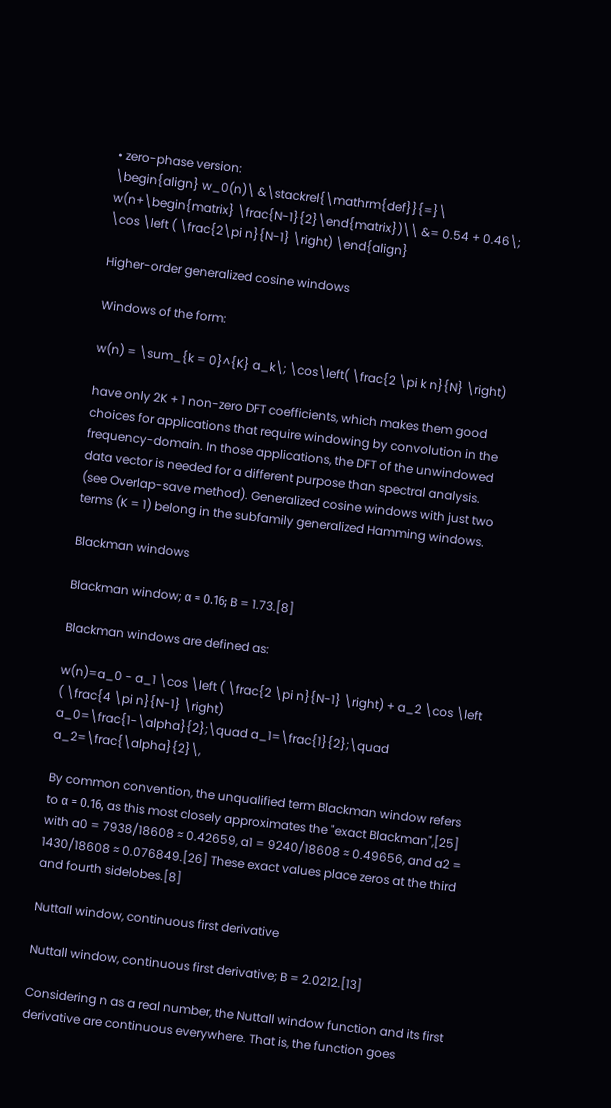• zero-phase version:
\begin{align} w_0(n)\ &\stackrel{\mathrm{def}}{=}\ w(n+\begin{matrix} \frac{N-1}{2}\end{matrix})\\ &= 0.54 + 0.46\; \cos \left ( \frac{2\pi n}{N-1} \right) \end{align}

Higher-order generalized cosine windows

Windows of the form:

w(n) = \sum_{k = 0}^{K} a_k\; \cos\left( \frac{2 \pi k n}{N} \right)

have only 2K + 1 non-zero DFT coefficients, which makes them good choices for applications that require windowing by convolution in the frequency-domain. In those applications, the DFT of the unwindowed data vector is needed for a different purpose than spectral analysis. (see Overlap-save method). Generalized cosine windows with just two terms (K = 1) belong in the subfamily generalized Hamming windows.

Blackman windows

Blackman window; α = 0.16; B = 1.73.[8]

Blackman windows are defined as:

w(n)=a_0 - a_1 \cos \left ( \frac{2 \pi n}{N-1} \right) + a_2 \cos \left ( \frac{4 \pi n}{N-1} \right)
a_0=\frac{1-\alpha}{2};\quad a_1=\frac{1}{2};\quad a_2=\frac{\alpha}{2}\,

By common convention, the unqualified term Blackman window refers to α = 0.16, as this most closely approximates the "exact Blackman",[25] with a0 = 7938/18608 ≈ 0.42659, a1 = 9240/18608 ≈ 0.49656, and a2 = 1430/18608 ≈ 0.076849.[26] These exact values place zeros at the third and fourth sidelobes.[8]

Nuttall window, continuous first derivative

Nuttall window, continuous first derivative; B = 2.0212.[13]

Considering n as a real number, the Nuttall window function and its first derivative are continuous everywhere. That is, the function goes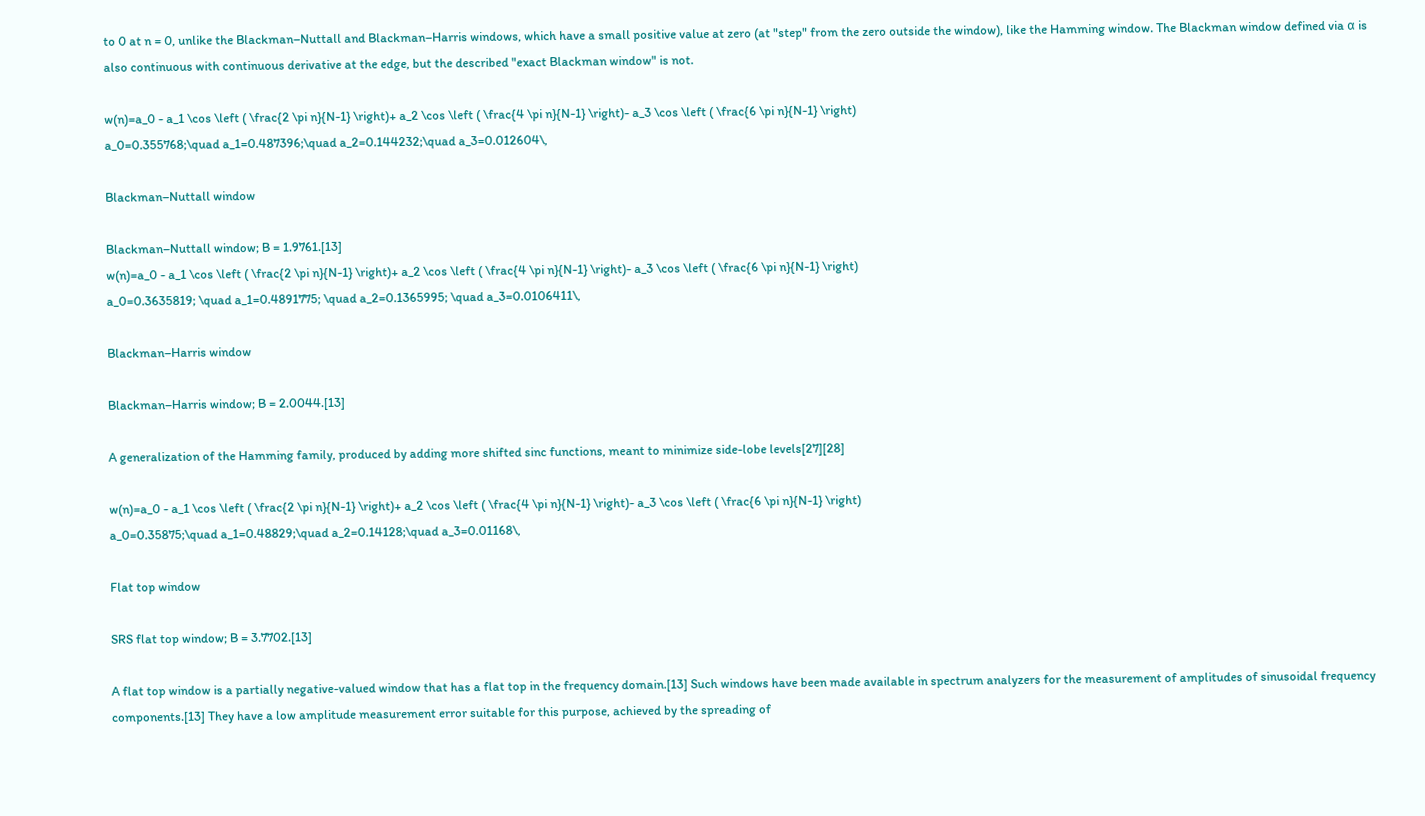to 0 at n = 0, unlike the Blackman–Nuttall and Blackman–Harris windows, which have a small positive value at zero (at "step" from the zero outside the window), like the Hamming window. The Blackman window defined via α is also continuous with continuous derivative at the edge, but the described "exact Blackman window" is not.

w(n)=a_0 - a_1 \cos \left ( \frac{2 \pi n}{N-1} \right)+ a_2 \cos \left ( \frac{4 \pi n}{N-1} \right)- a_3 \cos \left ( \frac{6 \pi n}{N-1} \right)
a_0=0.355768;\quad a_1=0.487396;\quad a_2=0.144232;\quad a_3=0.012604\,

Blackman–Nuttall window

Blackman–Nuttall window; B = 1.9761.[13]
w(n)=a_0 - a_1 \cos \left ( \frac{2 \pi n}{N-1} \right)+ a_2 \cos \left ( \frac{4 \pi n}{N-1} \right)- a_3 \cos \left ( \frac{6 \pi n}{N-1} \right)
a_0=0.3635819; \quad a_1=0.4891775; \quad a_2=0.1365995; \quad a_3=0.0106411\,

Blackman–Harris window

Blackman–Harris window; B = 2.0044.[13]

A generalization of the Hamming family, produced by adding more shifted sinc functions, meant to minimize side-lobe levels[27][28]

w(n)=a_0 - a_1 \cos \left ( \frac{2 \pi n}{N-1} \right)+ a_2 \cos \left ( \frac{4 \pi n}{N-1} \right)- a_3 \cos \left ( \frac{6 \pi n}{N-1} \right)
a_0=0.35875;\quad a_1=0.48829;\quad a_2=0.14128;\quad a_3=0.01168\,

Flat top window

SRS flat top window; B = 3.7702.[13]

A flat top window is a partially negative-valued window that has a flat top in the frequency domain.[13] Such windows have been made available in spectrum analyzers for the measurement of amplitudes of sinusoidal frequency components.[13] They have a low amplitude measurement error suitable for this purpose, achieved by the spreading of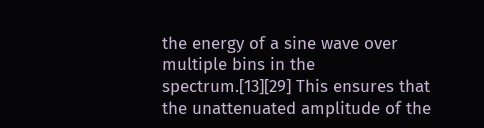the energy of a sine wave over multiple bins in the spectrum.[13][29] This ensures that the unattenuated amplitude of the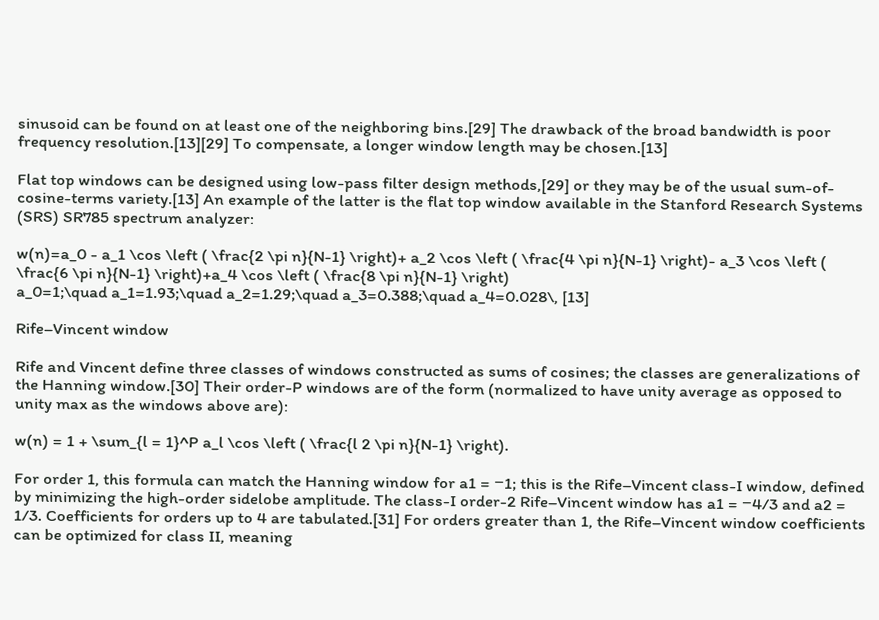sinusoid can be found on at least one of the neighboring bins.[29] The drawback of the broad bandwidth is poor frequency resolution.[13][29] To compensate, a longer window length may be chosen.[13]

Flat top windows can be designed using low-pass filter design methods,[29] or they may be of the usual sum-of-cosine-terms variety.[13] An example of the latter is the flat top window available in the Stanford Research Systems (SRS) SR785 spectrum analyzer:

w(n)=a_0 - a_1 \cos \left ( \frac{2 \pi n}{N-1} \right)+ a_2 \cos \left ( \frac{4 \pi n}{N-1} \right)- a_3 \cos \left ( \frac{6 \pi n}{N-1} \right)+a_4 \cos \left ( \frac{8 \pi n}{N-1} \right)
a_0=1;\quad a_1=1.93;\quad a_2=1.29;\quad a_3=0.388;\quad a_4=0.028\, [13]

Rife–Vincent window

Rife and Vincent define three classes of windows constructed as sums of cosines; the classes are generalizations of the Hanning window.[30] Their order-P windows are of the form (normalized to have unity average as opposed to unity max as the windows above are):

w(n) = 1 + \sum_{l = 1}^P a_l \cos \left ( \frac{l 2 \pi n}{N-1} \right).

For order 1, this formula can match the Hanning window for a1 = −1; this is the Rife–Vincent class-I window, defined by minimizing the high-order sidelobe amplitude. The class-I order-2 Rife–Vincent window has a1 = −4/3 and a2 = 1/3. Coefficients for orders up to 4 are tabulated.[31] For orders greater than 1, the Rife–Vincent window coefficients can be optimized for class II, meaning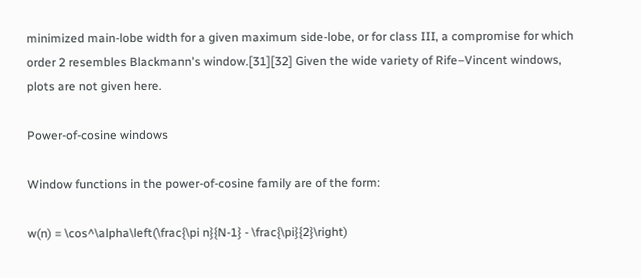minimized main-lobe width for a given maximum side-lobe, or for class III, a compromise for which order 2 resembles Blackmann's window.[31][32] Given the wide variety of Rife–Vincent windows, plots are not given here.

Power-of-cosine windows

Window functions in the power-of-cosine family are of the form:

w(n) = \cos^\alpha\left(\frac{\pi n}{N-1} - \frac{\pi}{2}\right)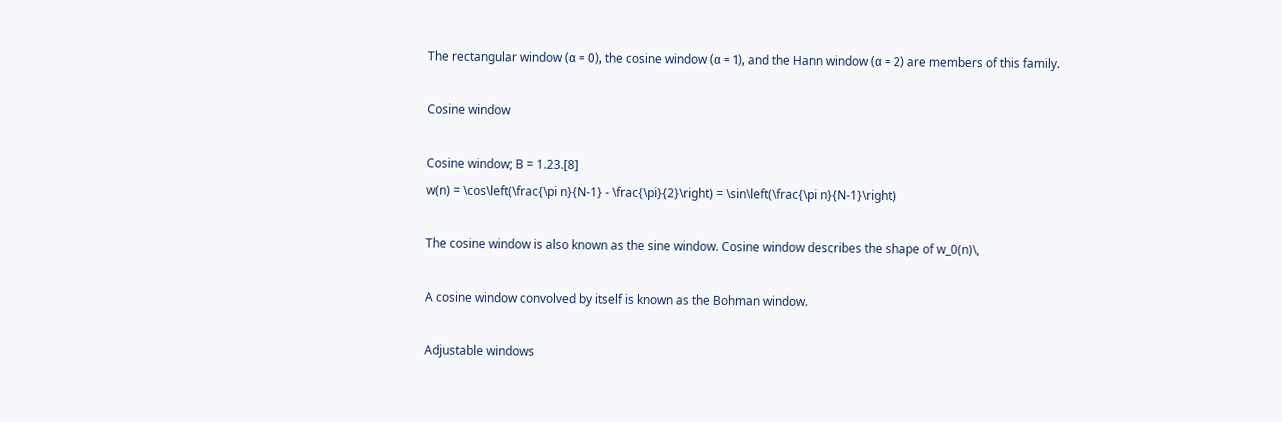The rectangular window (α = 0), the cosine window (α = 1), and the Hann window (α = 2) are members of this family.

Cosine window

Cosine window; B = 1.23.[8]
w(n) = \cos\left(\frac{\pi n}{N-1} - \frac{\pi}{2}\right) = \sin\left(\frac{\pi n}{N-1}\right)

The cosine window is also known as the sine window. Cosine window describes the shape of w_0(n)\,

A cosine window convolved by itself is known as the Bohman window.

Adjustable windows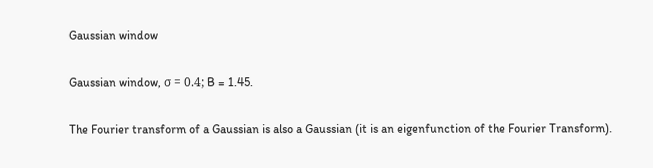Gaussian window

Gaussian window, σ = 0.4; B = 1.45.

The Fourier transform of a Gaussian is also a Gaussian (it is an eigenfunction of the Fourier Transform).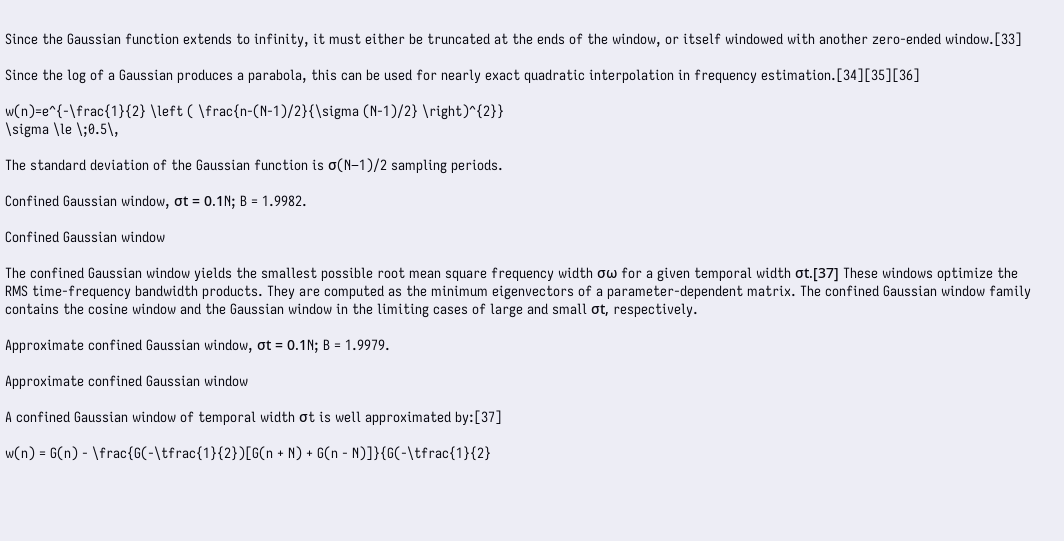Since the Gaussian function extends to infinity, it must either be truncated at the ends of the window, or itself windowed with another zero-ended window.[33]

Since the log of a Gaussian produces a parabola, this can be used for nearly exact quadratic interpolation in frequency estimation.[34][35][36]

w(n)=e^{-\frac{1}{2} \left ( \frac{n-(N-1)/2}{\sigma (N-1)/2} \right)^{2}}
\sigma \le \;0.5\,

The standard deviation of the Gaussian function is σ(N−1)/2 sampling periods.

Confined Gaussian window, σt = 0.1N; B = 1.9982.

Confined Gaussian window

The confined Gaussian window yields the smallest possible root mean square frequency width σω for a given temporal width σt.[37] These windows optimize the RMS time-frequency bandwidth products. They are computed as the minimum eigenvectors of a parameter-dependent matrix. The confined Gaussian window family contains the cosine window and the Gaussian window in the limiting cases of large and small σt, respectively.

Approximate confined Gaussian window, σt = 0.1N; B = 1.9979.

Approximate confined Gaussian window

A confined Gaussian window of temporal width σt is well approximated by:[37]

w(n) = G(n) - \frac{G(-\tfrac{1}{2})[G(n + N) + G(n - N)]}{G(-\tfrac{1}{2}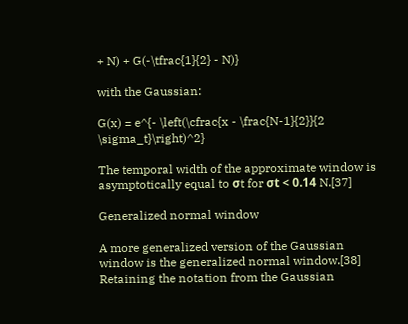+ N) + G(-\tfrac{1}{2} - N)}

with the Gaussian:

G(x) = e^{- \left(\cfrac{x - \frac{N-1}{2}}{2 \sigma_t}\right)^2}

The temporal width of the approximate window is asymptotically equal to σt for σt < 0.14 N.[37]

Generalized normal window

A more generalized version of the Gaussian window is the generalized normal window.[38] Retaining the notation from the Gaussian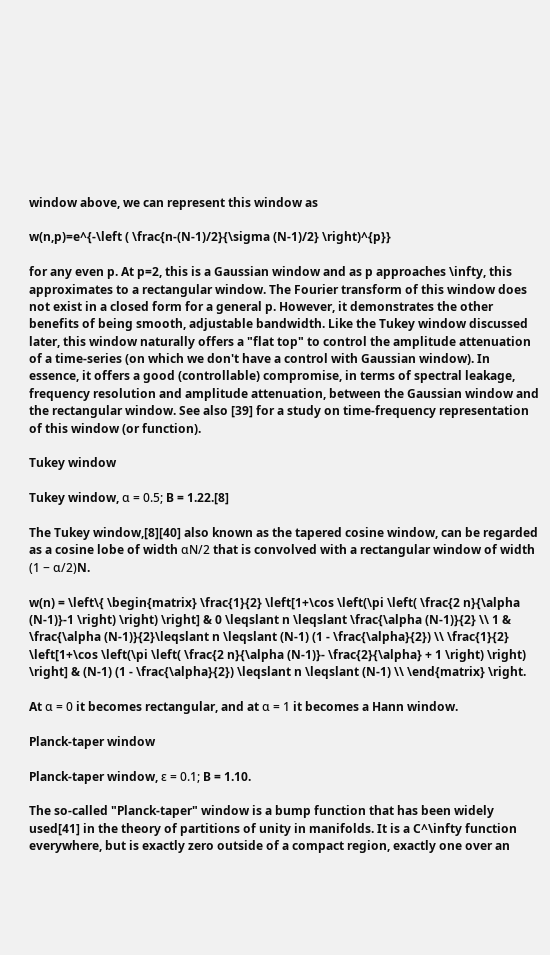window above, we can represent this window as

w(n,p)=e^{-\left ( \frac{n-(N-1)/2}{\sigma (N-1)/2} \right)^{p}}

for any even p. At p=2, this is a Gaussian window and as p approaches \infty, this approximates to a rectangular window. The Fourier transform of this window does not exist in a closed form for a general p. However, it demonstrates the other benefits of being smooth, adjustable bandwidth. Like the Tukey window discussed later, this window naturally offers a "flat top" to control the amplitude attenuation of a time-series (on which we don't have a control with Gaussian window). In essence, it offers a good (controllable) compromise, in terms of spectral leakage, frequency resolution and amplitude attenuation, between the Gaussian window and the rectangular window. See also [39] for a study on time-frequency representation of this window (or function).

Tukey window

Tukey window, α = 0.5; B = 1.22.[8]

The Tukey window,[8][40] also known as the tapered cosine window, can be regarded as a cosine lobe of width αN/2 that is convolved with a rectangular window of width (1 − α/2)N.

w(n) = \left\{ \begin{matrix} \frac{1}{2} \left[1+\cos \left(\pi \left( \frac{2 n}{\alpha (N-1)}-1 \right) \right) \right] & 0 \leqslant n \leqslant \frac{\alpha (N-1)}{2} \\ 1 & \frac{\alpha (N-1)}{2}\leqslant n \leqslant (N-1) (1 - \frac{\alpha}{2}) \\ \frac{1}{2} \left[1+\cos \left(\pi \left( \frac{2 n}{\alpha (N-1)}- \frac{2}{\alpha} + 1 \right) \right) \right] & (N-1) (1 - \frac{\alpha}{2}) \leqslant n \leqslant (N-1) \\ \end{matrix} \right.

At α = 0 it becomes rectangular, and at α = 1 it becomes a Hann window.

Planck-taper window

Planck-taper window, ε = 0.1; B = 1.10.

The so-called "Planck-taper" window is a bump function that has been widely used[41] in the theory of partitions of unity in manifolds. It is a C^\infty function everywhere, but is exactly zero outside of a compact region, exactly one over an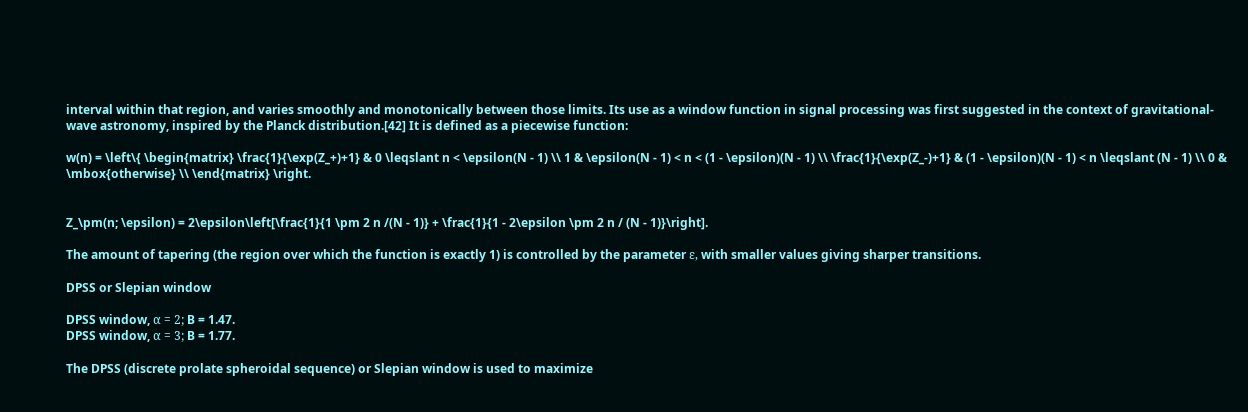interval within that region, and varies smoothly and monotonically between those limits. Its use as a window function in signal processing was first suggested in the context of gravitational-wave astronomy, inspired by the Planck distribution.[42] It is defined as a piecewise function:

w(n) = \left\{ \begin{matrix} \frac{1}{\exp(Z_+)+1} & 0 \leqslant n < \epsilon(N - 1) \\ 1 & \epsilon(N - 1) < n < (1 - \epsilon)(N - 1) \\ \frac{1}{\exp(Z_-)+1} & (1 - \epsilon)(N - 1) < n \leqslant (N - 1) \\ 0 & \mbox{otherwise} \\ \end{matrix} \right.


Z_\pm(n; \epsilon) = 2\epsilon\left[\frac{1}{1 \pm 2 n /(N - 1)} + \frac{1}{1 - 2\epsilon \pm 2 n / (N - 1)}\right].

The amount of tapering (the region over which the function is exactly 1) is controlled by the parameter ε, with smaller values giving sharper transitions.

DPSS or Slepian window

DPSS window, α = 2; B = 1.47.
DPSS window, α = 3; B = 1.77.

The DPSS (discrete prolate spheroidal sequence) or Slepian window is used to maximize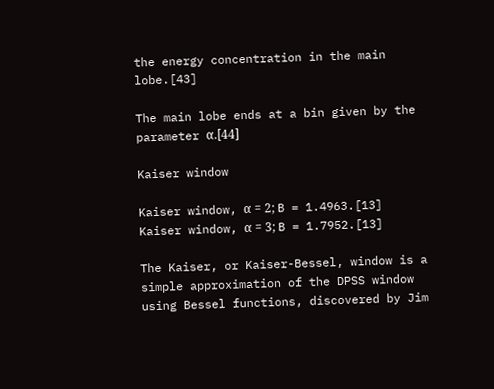the energy concentration in the main lobe.[43]

The main lobe ends at a bin given by the parameter α.[44]

Kaiser window

Kaiser window, α = 2; B = 1.4963.[13]
Kaiser window, α = 3; B = 1.7952.[13]

The Kaiser, or Kaiser-Bessel, window is a simple approximation of the DPSS window using Bessel functions, discovered by Jim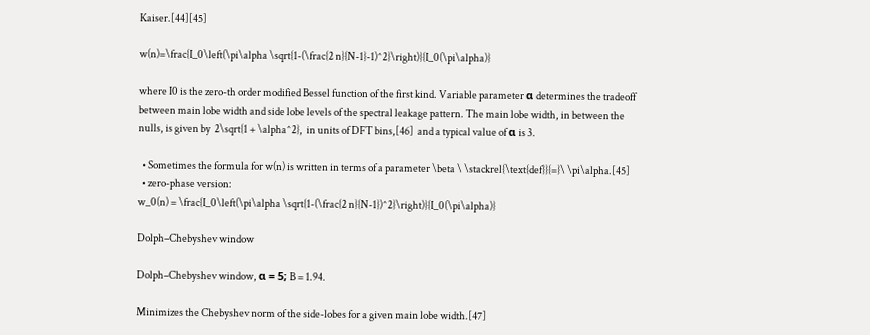Kaiser.[44][45]

w(n)=\frac{I_0\left(\pi\alpha \sqrt{1-(\frac{2 n}{N-1}-1)^2}\right)}{I_0(\pi\alpha)}

where I0 is the zero-th order modified Bessel function of the first kind. Variable parameter α determines the tradeoff between main lobe width and side lobe levels of the spectral leakage pattern. The main lobe width, in between the nulls, is given by  2\sqrt{1 + \alpha^2},  in units of DFT bins,[46]  and a typical value of α is 3.

  • Sometimes the formula for w(n) is written in terms of a parameter \beta \ \stackrel{\text{def}}{=}\ \pi\alpha.[45]
  • zero-phase version:
w_0(n) = \frac{I_0\left(\pi\alpha \sqrt{1-(\frac{2 n}{N-1})^2}\right)}{I_0(\pi\alpha)}

Dolph–Chebyshev window

Dolph–Chebyshev window, α = 5; B = 1.94.

Minimizes the Chebyshev norm of the side-lobes for a given main lobe width.[47]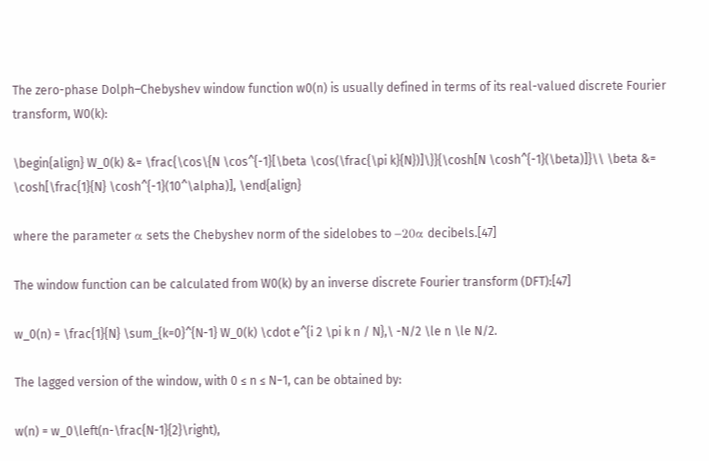The zero-phase Dolph–Chebyshev window function w0(n) is usually defined in terms of its real-valued discrete Fourier transform, W0(k):

\begin{align} W_0(k) &= \frac{\cos\{N \cos^{-1}[\beta \cos(\frac{\pi k}{N})]\}}{\cosh[N \cosh^{-1}(\beta)]}\\ \beta &= \cosh[\frac{1}{N} \cosh^{-1}(10^\alpha)], \end{align}

where the parameter α sets the Chebyshev norm of the sidelobes to −20α decibels.[47]

The window function can be calculated from W0(k) by an inverse discrete Fourier transform (DFT):[47]

w_0(n) = \frac{1}{N} \sum_{k=0}^{N-1} W_0(k) \cdot e^{i 2 \pi k n / N},\ -N/2 \le n \le N/2.

The lagged version of the window, with 0 ≤ n ≤ N−1, can be obtained by:

w(n) = w_0\left(n-\frac{N-1}{2}\right),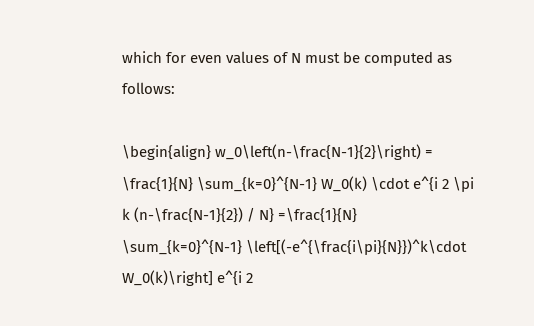which for even values of N must be computed as follows:

\begin{align} w_0\left(n-\frac{N-1}{2}\right) = \frac{1}{N} \sum_{k=0}^{N-1} W_0(k) \cdot e^{i 2 \pi k (n-\frac{N-1}{2}) / N} =\frac{1}{N} \sum_{k=0}^{N-1} \left[(-e^{\frac{i\pi}{N}})^k\cdot W_0(k)\right] e^{i 2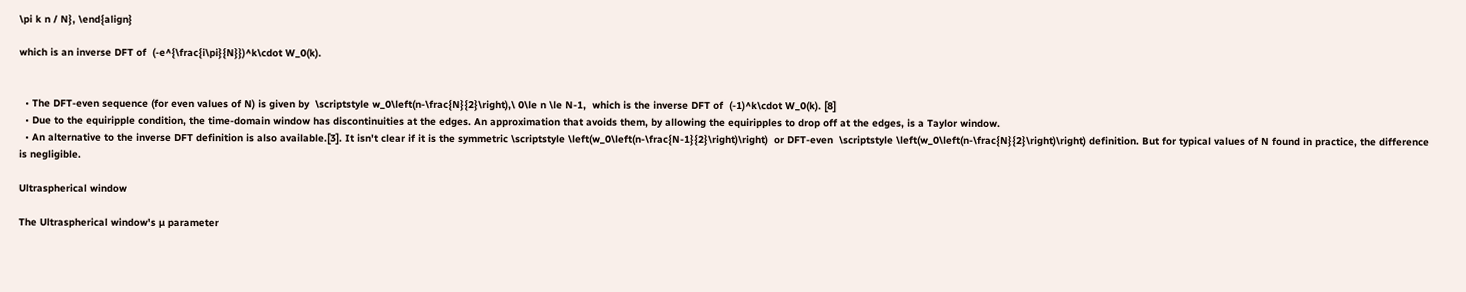\pi k n / N}, \end{align}

which is an inverse DFT of  (-e^{\frac{i\pi}{N}})^k\cdot W_0(k).


  • The DFT-even sequence (for even values of N) is given by  \scriptstyle w_0\left(n-\frac{N}{2}\right),\ 0\le n \le N-1,  which is the inverse DFT of  (-1)^k\cdot W_0(k). [8]
  • Due to the equiripple condition, the time-domain window has discontinuities at the edges. An approximation that avoids them, by allowing the equiripples to drop off at the edges, is a Taylor window.
  • An alternative to the inverse DFT definition is also available.[3]. It isn't clear if it is the symmetric \scriptstyle \left(w_0\left(n-\frac{N-1}{2}\right)\right)  or DFT-even  \scriptstyle \left(w_0\left(n-\frac{N}{2}\right)\right) definition. But for typical values of N found in practice, the difference is negligible.

Ultraspherical window

The Ultraspherical window's µ parameter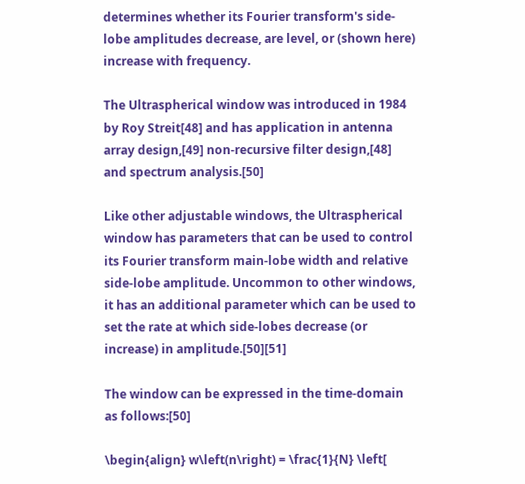determines whether its Fourier transform's side-lobe amplitudes decrease, are level, or (shown here) increase with frequency.

The Ultraspherical window was introduced in 1984 by Roy Streit[48] and has application in antenna array design,[49] non-recursive filter design,[48] and spectrum analysis.[50]

Like other adjustable windows, the Ultraspherical window has parameters that can be used to control its Fourier transform main-lobe width and relative side-lobe amplitude. Uncommon to other windows, it has an additional parameter which can be used to set the rate at which side-lobes decrease (or increase) in amplitude.[50][51]

The window can be expressed in the time-domain as follows:[50]

\begin{align} w\left(n\right) = \frac{1}{N} \left[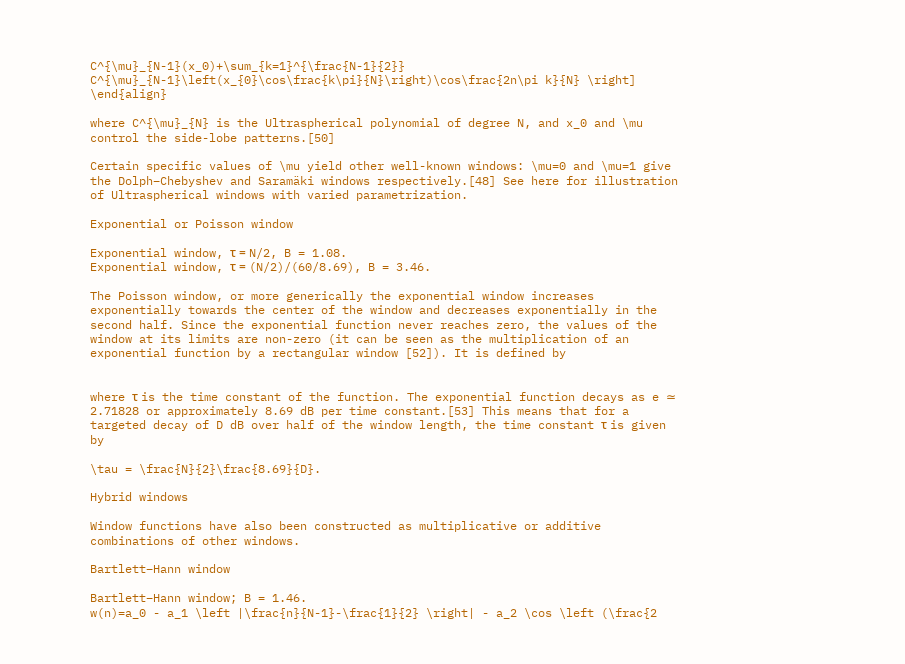C^{\mu}_{N-1}(x_0)+\sum_{k=1}^{\frac{N-1}{2}} C^{\mu}_{N-1}\left(x_{0}\cos\frac{k\pi}{N}\right)\cos\frac{2n\pi k}{N} \right] \end{align}

where C^{\mu}_{N} is the Ultraspherical polynomial of degree N, and x_0 and \mu control the side-lobe patterns.[50]

Certain specific values of \mu yield other well-known windows: \mu=0 and \mu=1 give the Dolph–Chebyshev and Saramäki windows respectively.[48] See here for illustration of Ultraspherical windows with varied parametrization.

Exponential or Poisson window

Exponential window, τ = N/2, B = 1.08.
Exponential window, τ = (N/2)/(60/8.69), B = 3.46.

The Poisson window, or more generically the exponential window increases exponentially towards the center of the window and decreases exponentially in the second half. Since the exponential function never reaches zero, the values of the window at its limits are non-zero (it can be seen as the multiplication of an exponential function by a rectangular window [52]). It is defined by


where τ is the time constant of the function. The exponential function decays as e ≃ 2.71828 or approximately 8.69 dB per time constant.[53] This means that for a targeted decay of D dB over half of the window length, the time constant τ is given by

\tau = \frac{N}{2}\frac{8.69}{D}.

Hybrid windows

Window functions have also been constructed as multiplicative or additive combinations of other windows.

Bartlett–Hann window

Bartlett–Hann window; B = 1.46.
w(n)=a_0 - a_1 \left |\frac{n}{N-1}-\frac{1}{2} \right| - a_2 \cos \left (\frac{2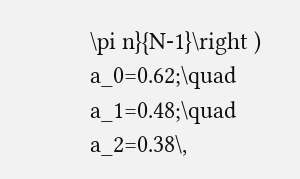\pi n}{N-1}\right )
a_0=0.62;\quad a_1=0.48;\quad a_2=0.38\,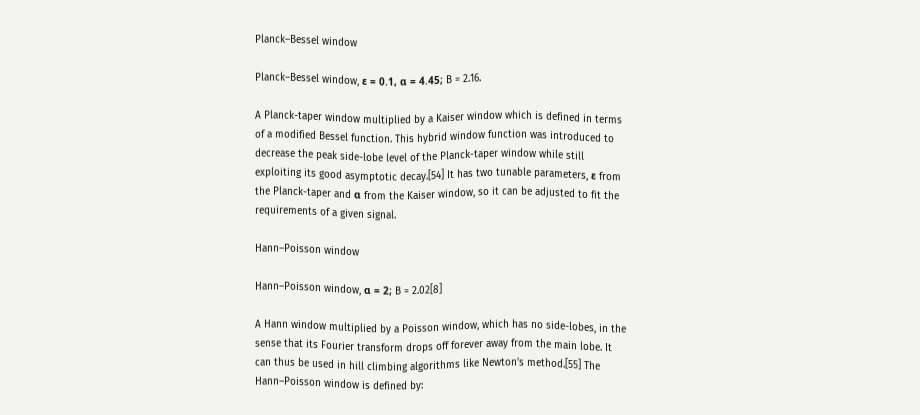Planck–Bessel window

Planck–Bessel window, ε = 0.1, α = 4.45; B = 2.16.

A Planck-taper window multiplied by a Kaiser window which is defined in terms of a modified Bessel function. This hybrid window function was introduced to decrease the peak side-lobe level of the Planck-taper window while still exploiting its good asymptotic decay.[54] It has two tunable parameters, ε from the Planck-taper and α from the Kaiser window, so it can be adjusted to fit the requirements of a given signal.

Hann–Poisson window

Hann–Poisson window, α = 2; B = 2.02[8]

A Hann window multiplied by a Poisson window, which has no side-lobes, in the sense that its Fourier transform drops off forever away from the main lobe. It can thus be used in hill climbing algorithms like Newton's method.[55] The Hann–Poisson window is defined by: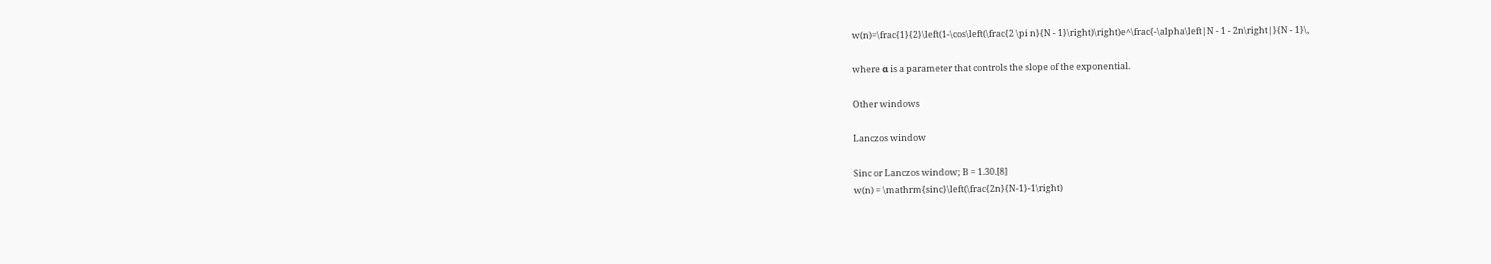w(n)=\frac{1}{2}\left(1-\cos\left(\frac{2 \pi n}{N - 1}\right)\right)e^\frac{-\alpha\left|N - 1 - 2n\right|}{N - 1}\,

where α is a parameter that controls the slope of the exponential.

Other windows

Lanczos window

Sinc or Lanczos window; B = 1.30.[8]
w(n) = \mathrm{sinc}\left(\frac{2n}{N-1}-1\right)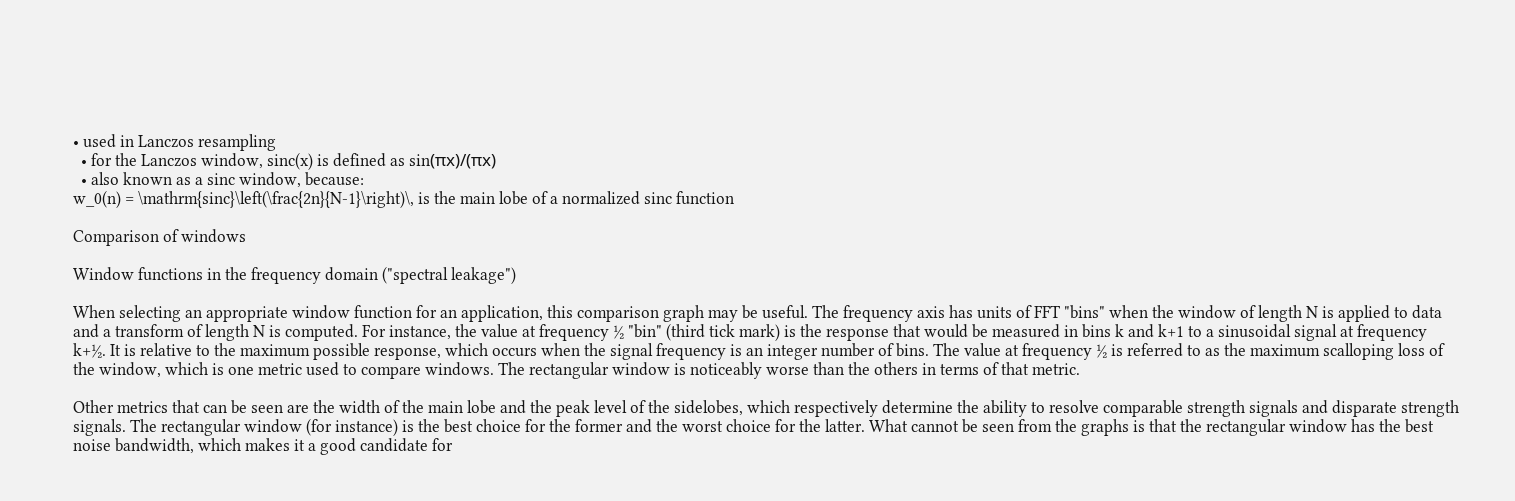• used in Lanczos resampling
  • for the Lanczos window, sinc(x) is defined as sin(πx)/(πx)
  • also known as a sinc window, because:
w_0(n) = \mathrm{sinc}\left(\frac{2n}{N-1}\right)\, is the main lobe of a normalized sinc function

Comparison of windows

Window functions in the frequency domain ("spectral leakage")

When selecting an appropriate window function for an application, this comparison graph may be useful. The frequency axis has units of FFT "bins" when the window of length N is applied to data and a transform of length N is computed. For instance, the value at frequency ½ "bin" (third tick mark) is the response that would be measured in bins k and k+1 to a sinusoidal signal at frequency k+½. It is relative to the maximum possible response, which occurs when the signal frequency is an integer number of bins. The value at frequency ½ is referred to as the maximum scalloping loss of the window, which is one metric used to compare windows. The rectangular window is noticeably worse than the others in terms of that metric.

Other metrics that can be seen are the width of the main lobe and the peak level of the sidelobes, which respectively determine the ability to resolve comparable strength signals and disparate strength signals. The rectangular window (for instance) is the best choice for the former and the worst choice for the latter. What cannot be seen from the graphs is that the rectangular window has the best noise bandwidth, which makes it a good candidate for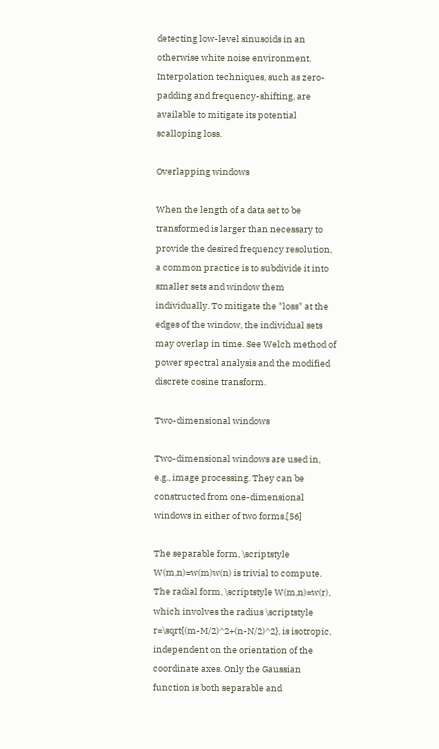detecting low-level sinusoids in an otherwise white noise environment. Interpolation techniques, such as zero-padding and frequency-shifting, are available to mitigate its potential scalloping loss.

Overlapping windows

When the length of a data set to be transformed is larger than necessary to provide the desired frequency resolution, a common practice is to subdivide it into smaller sets and window them individually. To mitigate the "loss" at the edges of the window, the individual sets may overlap in time. See Welch method of power spectral analysis and the modified discrete cosine transform.

Two-dimensional windows

Two-dimensional windows are used in, e.g., image processing. They can be constructed from one-dimensional windows in either of two forms.[56]

The separable form, \scriptstyle W(m,n)=w(m)w(n) is trivial to compute. The radial form, \scriptstyle W(m,n)=w(r), which involves the radius \scriptstyle r=\sqrt{(m-M/2)^2+(n-N/2)^2}, is isotropic, independent on the orientation of the coordinate axes. Only the Gaussian function is both separable and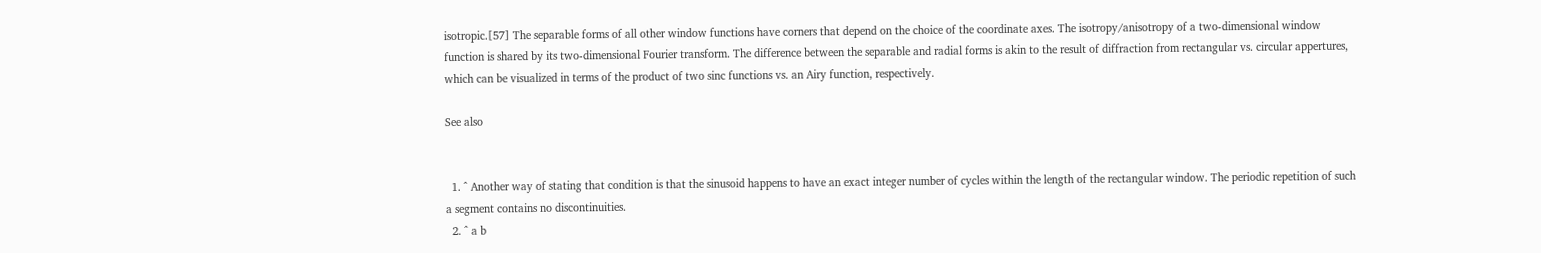isotropic.[57] The separable forms of all other window functions have corners that depend on the choice of the coordinate axes. The isotropy/anisotropy of a two-dimensional window function is shared by its two-dimensional Fourier transform. The difference between the separable and radial forms is akin to the result of diffraction from rectangular vs. circular appertures, which can be visualized in terms of the product of two sinc functions vs. an Airy function, respectively.

See also


  1. ^ Another way of stating that condition is that the sinusoid happens to have an exact integer number of cycles within the length of the rectangular window. The periodic repetition of such a segment contains no discontinuities.
  2. ^ a b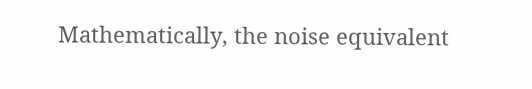Mathematically, the noise equivalent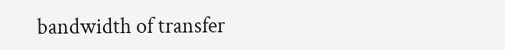bandwidth of transfer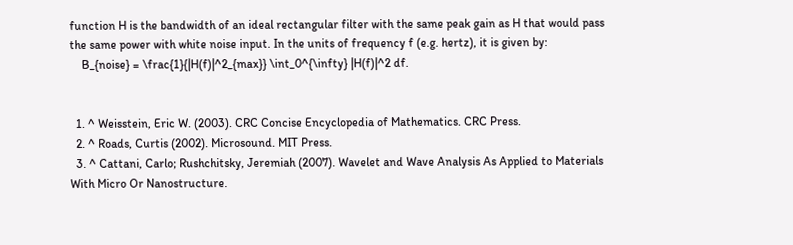function H is the bandwidth of an ideal rectangular filter with the same peak gain as H that would pass the same power with white noise input. In the units of frequency f (e.g. hertz), it is given by:
    B_{noise} = \frac{1}{|H(f)|^2_{max}} \int_0^{\infty} |H(f)|^2 df.


  1. ^ Weisstein, Eric W. (2003). CRC Concise Encyclopedia of Mathematics. CRC Press.
  2. ^ Roads, Curtis (2002). Microsound. MIT Press.
  3. ^ Cattani, Carlo; Rushchitsky, Jeremiah (2007). Wavelet and Wave Analysis As Applied to Materials With Micro Or Nanostructure.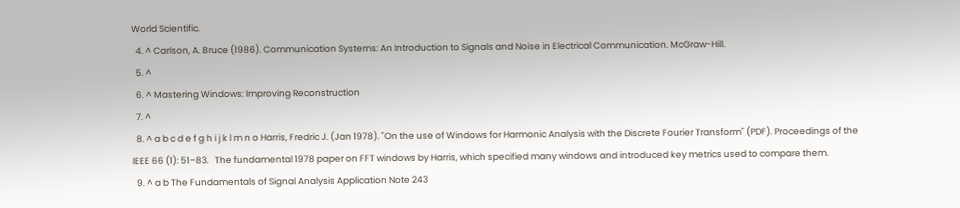World Scientific.
  4. ^ Carlson, A. Bruce (1986). Communication Systems: An Introduction to Signals and Noise in Electrical Communication. McGraw-Hill.
  5. ^
  6. ^ Mastering Windows: Improving Reconstruction
  7. ^
  8. ^ a b c d e f g h i j k l m n o Harris, Fredric J. (Jan 1978). "On the use of Windows for Harmonic Analysis with the Discrete Fourier Transform" (PDF). Proceedings of the IEEE 66 (1): 51–83.   The fundamental 1978 paper on FFT windows by Harris, which specified many windows and introduced key metrics used to compare them.
  9. ^ a b The Fundamentals of Signal Analysis Application Note 243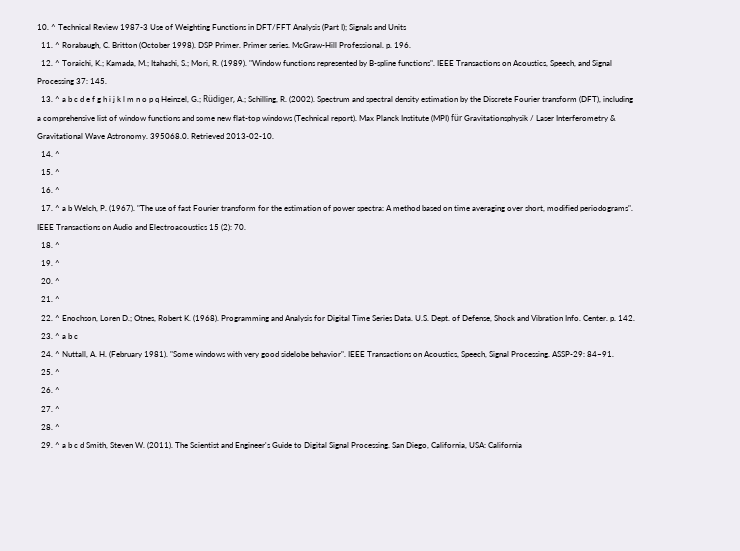10. ^ Technical Review 1987-3 Use of Weighting Functions in DFT/FFT Analysis (Part I); Signals and Units
  11. ^ Rorabaugh, C. Britton (October 1998). DSP Primer. Primer series. McGraw-Hill Professional. p. 196.
  12. ^ Toraichi, K.; Kamada, M.; Itahashi, S.; Mori, R. (1989). "Window functions represented by B-spline functions". IEEE Transactions on Acoustics, Speech, and Signal Processing 37: 145.
  13. ^ a b c d e f g h i j k l m n o p q Heinzel, G.; Rüdiger, A.; Schilling, R. (2002). Spectrum and spectral density estimation by the Discrete Fourier transform (DFT), including a comprehensive list of window functions and some new flat-top windows (Technical report). Max Planck Institute (MPI) für Gravitationsphysik / Laser Interferometry & Gravitational Wave Astronomy. 395068.0. Retrieved 2013-02-10.
  14. ^
  15. ^
  16. ^
  17. ^ a b Welch, P. (1967). "The use of fast Fourier transform for the estimation of power spectra: A method based on time averaging over short, modified periodograms". IEEE Transactions on Audio and Electroacoustics 15 (2): 70.
  18. ^
  19. ^
  20. ^
  21. ^
  22. ^ Enochson, Loren D.; Otnes, Robert K. (1968). Programming and Analysis for Digital Time Series Data. U.S. Dept. of Defense, Shock and Vibration Info. Center. p. 142.
  23. ^ a b c
  24. ^ Nuttall, A. H. (February 1981). "Some windows with very good sidelobe behavior". IEEE Transactions on Acoustics, Speech, Signal Processing. ASSP-29: 84–91.
  25. ^
  26. ^
  27. ^
  28. ^
  29. ^ a b c d Smith, Steven W. (2011). The Scientist and Engineer's Guide to Digital Signal Processing. San Diego, California, USA: California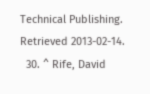Technical Publishing. Retrieved 2013-02-14.
  30. ^ Rife, David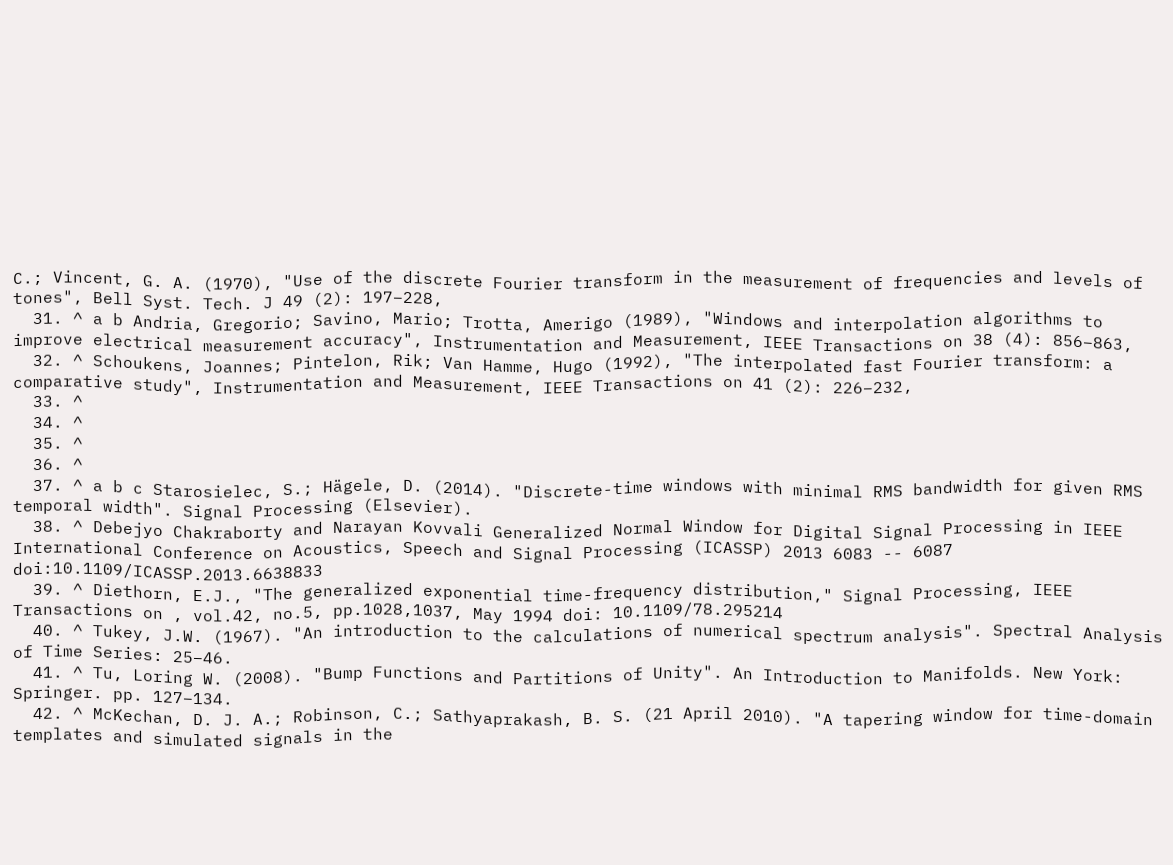C.; Vincent, G. A. (1970), "Use of the discrete Fourier transform in the measurement of frequencies and levels of tones", Bell Syst. Tech. J 49 (2): 197–228,
  31. ^ a b Andria, Gregorio; Savino, Mario; Trotta, Amerigo (1989), "Windows and interpolation algorithms to improve electrical measurement accuracy", Instrumentation and Measurement, IEEE Transactions on 38 (4): 856–863,
  32. ^ Schoukens, Joannes; Pintelon, Rik; Van Hamme, Hugo (1992), "The interpolated fast Fourier transform: a comparative study", Instrumentation and Measurement, IEEE Transactions on 41 (2): 226–232,
  33. ^
  34. ^
  35. ^
  36. ^
  37. ^ a b c Starosielec, S.; Hägele, D. (2014). "Discrete-time windows with minimal RMS bandwidth for given RMS temporal width". Signal Processing (Elsevier).
  38. ^ Debejyo Chakraborty and Narayan Kovvali Generalized Normal Window for Digital Signal Processing in IEEE International Conference on Acoustics, Speech and Signal Processing (ICASSP) 2013 6083 -- 6087 doi:10.1109/ICASSP.2013.6638833
  39. ^ Diethorn, E.J., "The generalized exponential time-frequency distribution," Signal Processing, IEEE Transactions on , vol.42, no.5, pp.1028,1037, May 1994 doi: 10.1109/78.295214
  40. ^ Tukey, J.W. (1967). "An introduction to the calculations of numerical spectrum analysis". Spectral Analysis of Time Series: 25–46.
  41. ^ Tu, Loring W. (2008). "Bump Functions and Partitions of Unity". An Introduction to Manifolds. New York: Springer. pp. 127–134.
  42. ^ McKechan, D. J. A.; Robinson, C.; Sathyaprakash, B. S. (21 April 2010). "A tapering window for time-domain templates and simulated signals in the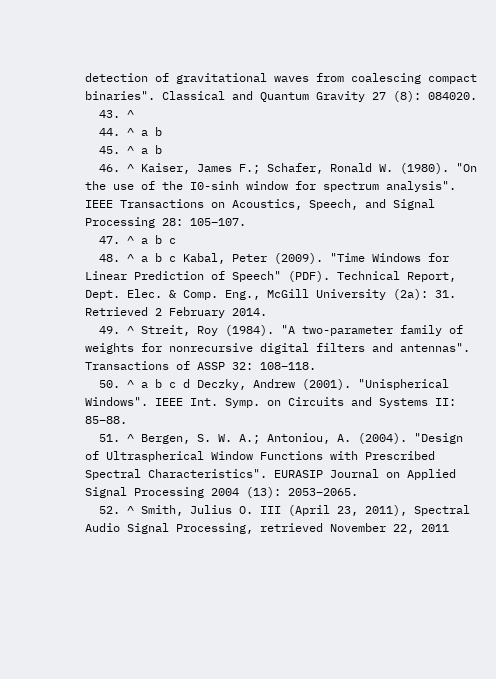detection of gravitational waves from coalescing compact binaries". Classical and Quantum Gravity 27 (8): 084020.
  43. ^
  44. ^ a b
  45. ^ a b
  46. ^ Kaiser, James F.; Schafer, Ronald W. (1980). "On the use of the I0-sinh window for spectrum analysis". IEEE Transactions on Acoustics, Speech, and Signal Processing 28: 105–107.
  47. ^ a b c
  48. ^ a b c Kabal, Peter (2009). "Time Windows for Linear Prediction of Speech" (PDF). Technical Report, Dept. Elec. & Comp. Eng., McGill University (2a): 31. Retrieved 2 February 2014.
  49. ^ Streit, Roy (1984). "A two-parameter family of weights for nonrecursive digital filters and antennas". Transactions of ASSP 32: 108–118.
  50. ^ a b c d Deczky, Andrew (2001). "Unispherical Windows". IEEE Int. Symp. on Circuits and Systems II: 85–88.
  51. ^ Bergen, S. W. A.; Antoniou, A. (2004). "Design of Ultraspherical Window Functions with Prescribed Spectral Characteristics". EURASIP Journal on Applied Signal Processing 2004 (13): 2053–2065.
  52. ^ Smith, Julius O. III (April 23, 2011), Spectral Audio Signal Processing, retrieved November 22, 2011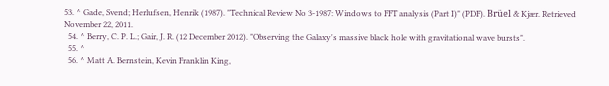53. ^ Gade, Svend; Herlufsen, Henrik (1987). "Technical Review No 3-1987: Windows to FFT analysis (Part I)" (PDF). Brüel & Kjær. Retrieved November 22, 2011.
  54. ^ Berry, C. P. L.; Gair, J. R. (12 December 2012). "Observing the Galaxy's massive black hole with gravitational wave bursts".
  55. ^
  56. ^ Matt A. Bernstein, Kevin Franklin King,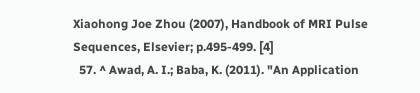Xiaohong Joe Zhou (2007), Handbook of MRI Pulse Sequences, Elsevier; p.495-499. [4]
  57. ^ Awad, A. I.; Baba, K. (2011). "An Application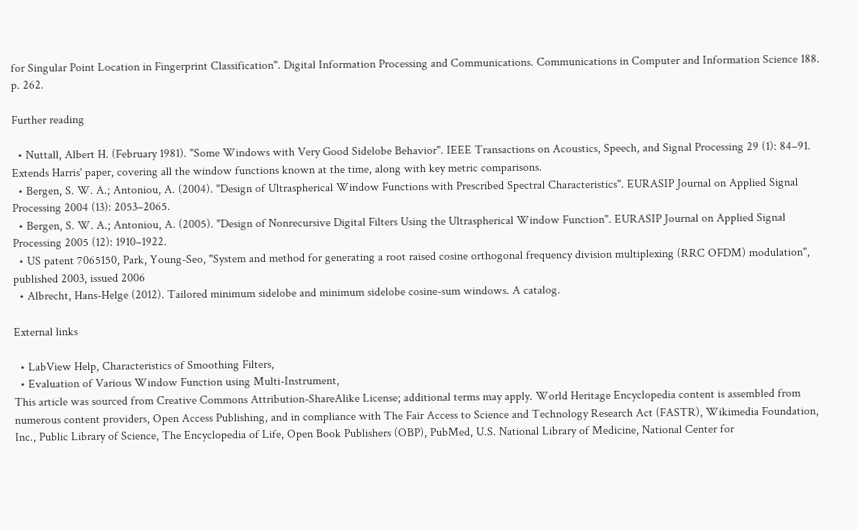for Singular Point Location in Fingerprint Classification". Digital Information Processing and Communications. Communications in Computer and Information Science 188. p. 262.

Further reading

  • Nuttall, Albert H. (February 1981). "Some Windows with Very Good Sidelobe Behavior". IEEE Transactions on Acoustics, Speech, and Signal Processing 29 (1): 84–91.   Extends Harris' paper, covering all the window functions known at the time, along with key metric comparisons.
  • Bergen, S. W. A.; Antoniou, A. (2004). "Design of Ultraspherical Window Functions with Prescribed Spectral Characteristics". EURASIP Journal on Applied Signal Processing 2004 (13): 2053–2065.
  • Bergen, S. W. A.; Antoniou, A. (2005). "Design of Nonrecursive Digital Filters Using the Ultraspherical Window Function". EURASIP Journal on Applied Signal Processing 2005 (12): 1910–1922.
  • US patent 7065150, Park, Young-Seo, "System and method for generating a root raised cosine orthogonal frequency division multiplexing (RRC OFDM) modulation", published 2003, issued 2006
  • Albrecht, Hans-Helge (2012). Tailored minimum sidelobe and minimum sidelobe cosine-sum windows. A catalog.

External links

  • LabView Help, Characteristics of Smoothing Filters,
  • Evaluation of Various Window Function using Multi-Instrument,
This article was sourced from Creative Commons Attribution-ShareAlike License; additional terms may apply. World Heritage Encyclopedia content is assembled from numerous content providers, Open Access Publishing, and in compliance with The Fair Access to Science and Technology Research Act (FASTR), Wikimedia Foundation, Inc., Public Library of Science, The Encyclopedia of Life, Open Book Publishers (OBP), PubMed, U.S. National Library of Medicine, National Center for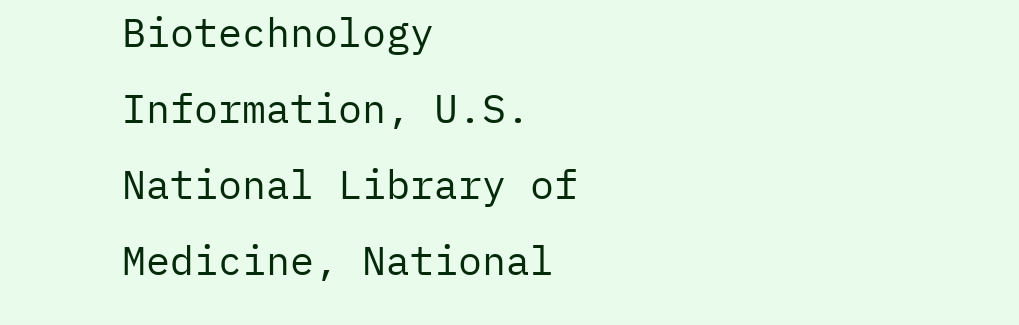Biotechnology Information, U.S. National Library of Medicine, National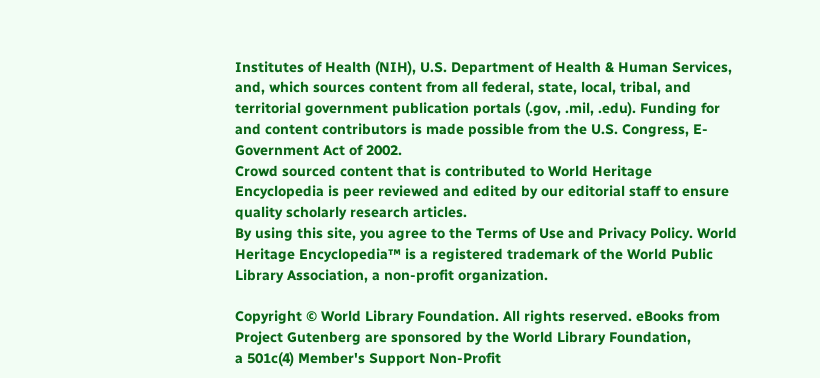Institutes of Health (NIH), U.S. Department of Health & Human Services, and, which sources content from all federal, state, local, tribal, and territorial government publication portals (.gov, .mil, .edu). Funding for and content contributors is made possible from the U.S. Congress, E-Government Act of 2002.
Crowd sourced content that is contributed to World Heritage Encyclopedia is peer reviewed and edited by our editorial staff to ensure quality scholarly research articles.
By using this site, you agree to the Terms of Use and Privacy Policy. World Heritage Encyclopedia™ is a registered trademark of the World Public Library Association, a non-profit organization.

Copyright © World Library Foundation. All rights reserved. eBooks from Project Gutenberg are sponsored by the World Library Foundation,
a 501c(4) Member's Support Non-Profit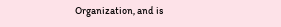Organization, and is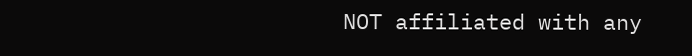NOT affiliated with any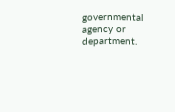governmental agency or department.